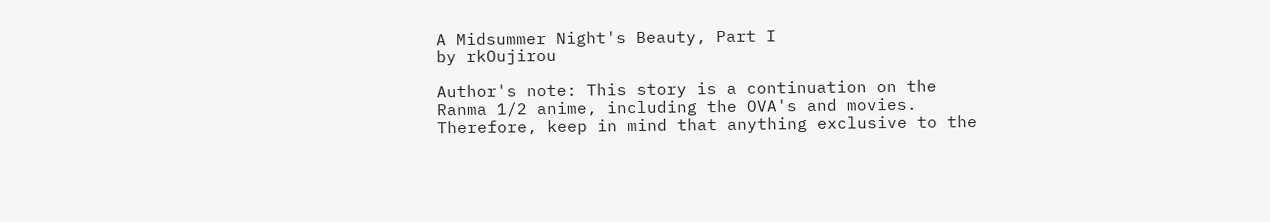A Midsummer Night's Beauty, Part I
by rkOujirou

Author's note: This story is a continuation on the Ranma 1/2 anime, including the OVA's and movies. Therefore, keep in mind that anything exclusive to the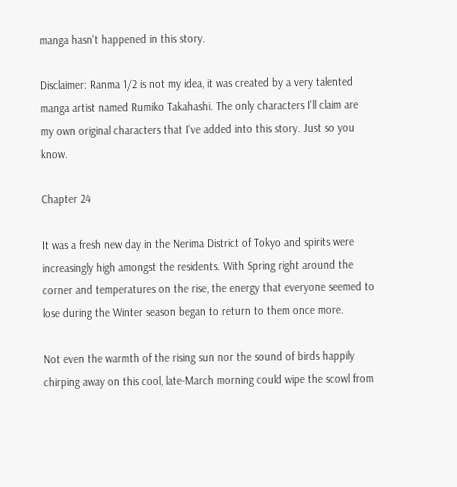manga hasn't happened in this story.

Disclaimer: Ranma 1/2 is not my idea, it was created by a very talented manga artist named Rumiko Takahashi. The only characters I'll claim are my own original characters that I've added into this story. Just so you know.

Chapter 24

It was a fresh new day in the Nerima District of Tokyo and spirits were increasingly high amongst the residents. With Spring right around the corner and temperatures on the rise, the energy that everyone seemed to lose during the Winter season began to return to them once more.

Not even the warmth of the rising sun nor the sound of birds happily chirping away on this cool, late-March morning could wipe the scowl from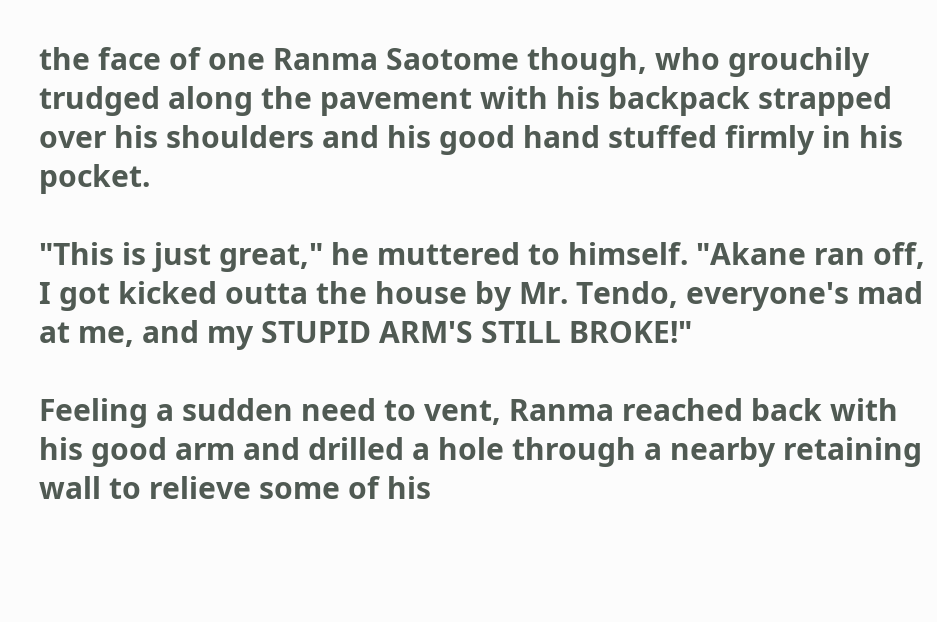the face of one Ranma Saotome though, who grouchily trudged along the pavement with his backpack strapped over his shoulders and his good hand stuffed firmly in his pocket.

"This is just great," he muttered to himself. "Akane ran off, I got kicked outta the house by Mr. Tendo, everyone's mad at me, and my STUPID ARM'S STILL BROKE!"

Feeling a sudden need to vent, Ranma reached back with his good arm and drilled a hole through a nearby retaining wall to relieve some of his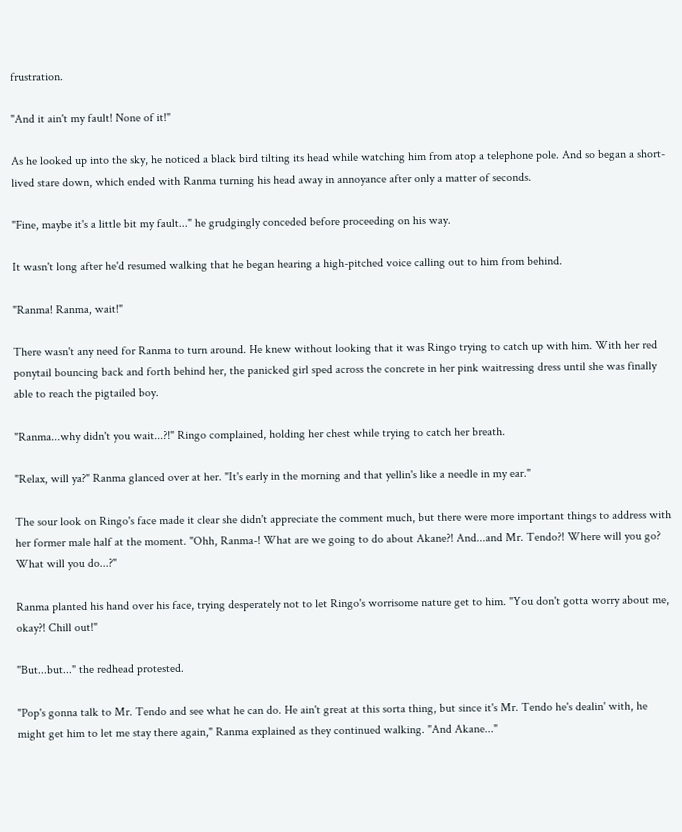frustration.

"And it ain't my fault! None of it!"

As he looked up into the sky, he noticed a black bird tilting its head while watching him from atop a telephone pole. And so began a short-lived stare down, which ended with Ranma turning his head away in annoyance after only a matter of seconds.

"Fine, maybe it's a little bit my fault..." he grudgingly conceded before proceeding on his way.

It wasn't long after he'd resumed walking that he began hearing a high-pitched voice calling out to him from behind.

"Ranma! Ranma, wait!"

There wasn't any need for Ranma to turn around. He knew without looking that it was Ringo trying to catch up with him. With her red ponytail bouncing back and forth behind her, the panicked girl sped across the concrete in her pink waitressing dress until she was finally able to reach the pigtailed boy.

"Ranma...why didn't you wait...?!" Ringo complained, holding her chest while trying to catch her breath.

"Relax, will ya?" Ranma glanced over at her. "It's early in the morning and that yellin's like a needle in my ear."

The sour look on Ringo's face made it clear she didn't appreciate the comment much, but there were more important things to address with her former male half at the moment. "Ohh, Ranma-! What are we going to do about Akane?! And...and Mr. Tendo?! Where will you go? What will you do...?"

Ranma planted his hand over his face, trying desperately not to let Ringo's worrisome nature get to him. "You don't gotta worry about me, okay?! Chill out!"

"But...but..." the redhead protested.

"Pop's gonna talk to Mr. Tendo and see what he can do. He ain't great at this sorta thing, but since it's Mr. Tendo he's dealin' with, he might get him to let me stay there again," Ranma explained as they continued walking. "And Akane..."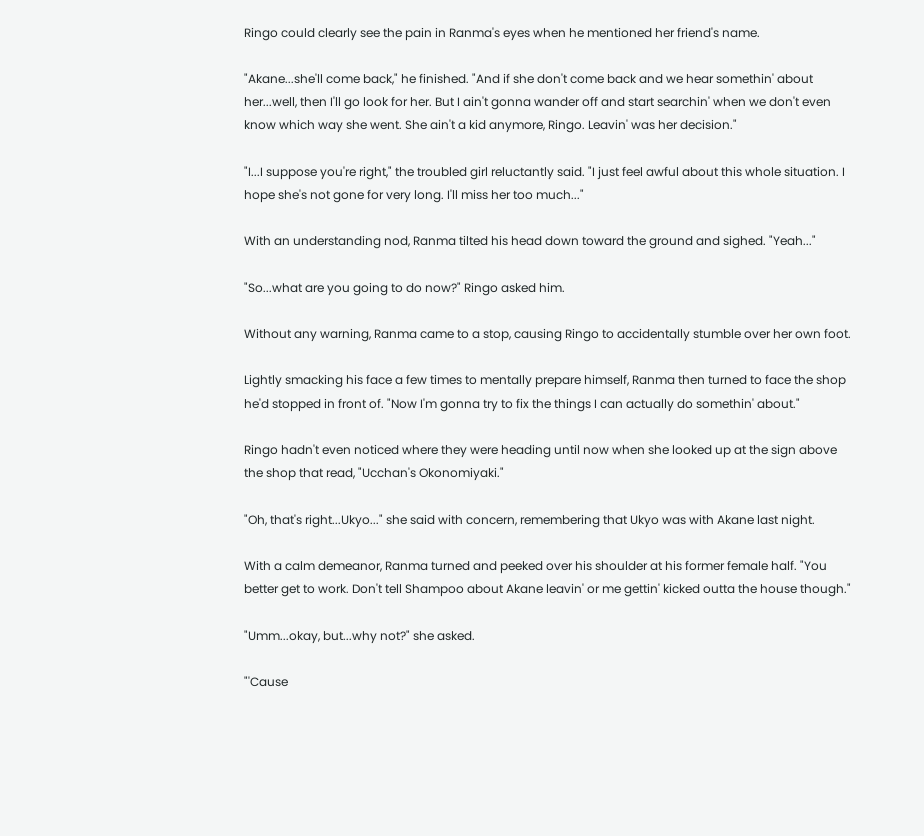Ringo could clearly see the pain in Ranma's eyes when he mentioned her friend's name.

"Akane...she'll come back," he finished. "And if she don't come back and we hear somethin' about her...well, then I'll go look for her. But I ain't gonna wander off and start searchin' when we don't even know which way she went. She ain't a kid anymore, Ringo. Leavin' was her decision."

"I...I suppose you're right," the troubled girl reluctantly said. "I just feel awful about this whole situation. I hope she's not gone for very long. I'll miss her too much..."

With an understanding nod, Ranma tilted his head down toward the ground and sighed. "Yeah..."

"So...what are you going to do now?" Ringo asked him.

Without any warning, Ranma came to a stop, causing Ringo to accidentally stumble over her own foot.

Lightly smacking his face a few times to mentally prepare himself, Ranma then turned to face the shop he'd stopped in front of. "Now I'm gonna try to fix the things I can actually do somethin' about."

Ringo hadn't even noticed where they were heading until now when she looked up at the sign above the shop that read, "Ucchan's Okonomiyaki."

"Oh, that's right...Ukyo..." she said with concern, remembering that Ukyo was with Akane last night.

With a calm demeanor, Ranma turned and peeked over his shoulder at his former female half. "You better get to work. Don't tell Shampoo about Akane leavin' or me gettin' kicked outta the house though."

"Umm...okay, but...why not?" she asked.

"'Cause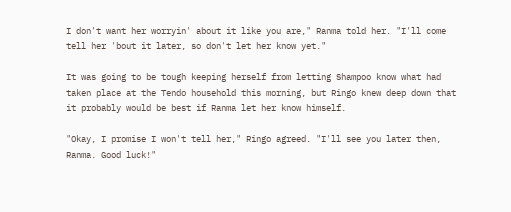I don't want her worryin' about it like you are," Ranma told her. "I'll come tell her 'bout it later, so don't let her know yet."

It was going to be tough keeping herself from letting Shampoo know what had taken place at the Tendo household this morning, but Ringo knew deep down that it probably would be best if Ranma let her know himself.

"Okay, I promise I won't tell her," Ringo agreed. "I'll see you later then, Ranma. Good luck!"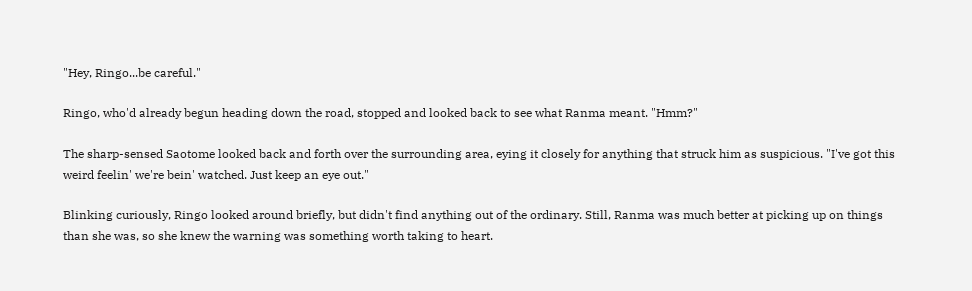"Hey, Ringo...be careful."

Ringo, who'd already begun heading down the road, stopped and looked back to see what Ranma meant. "Hmm?"

The sharp-sensed Saotome looked back and forth over the surrounding area, eying it closely for anything that struck him as suspicious. "I've got this weird feelin' we're bein' watched. Just keep an eye out."

Blinking curiously, Ringo looked around briefly, but didn't find anything out of the ordinary. Still, Ranma was much better at picking up on things than she was, so she knew the warning was something worth taking to heart.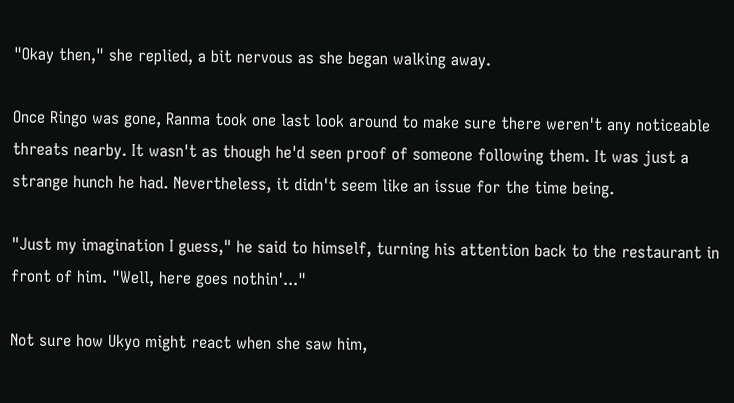"Okay then," she replied, a bit nervous as she began walking away.

Once Ringo was gone, Ranma took one last look around to make sure there weren't any noticeable threats nearby. It wasn't as though he'd seen proof of someone following them. It was just a strange hunch he had. Nevertheless, it didn't seem like an issue for the time being.

"Just my imagination I guess," he said to himself, turning his attention back to the restaurant in front of him. "Well, here goes nothin'..."

Not sure how Ukyo might react when she saw him,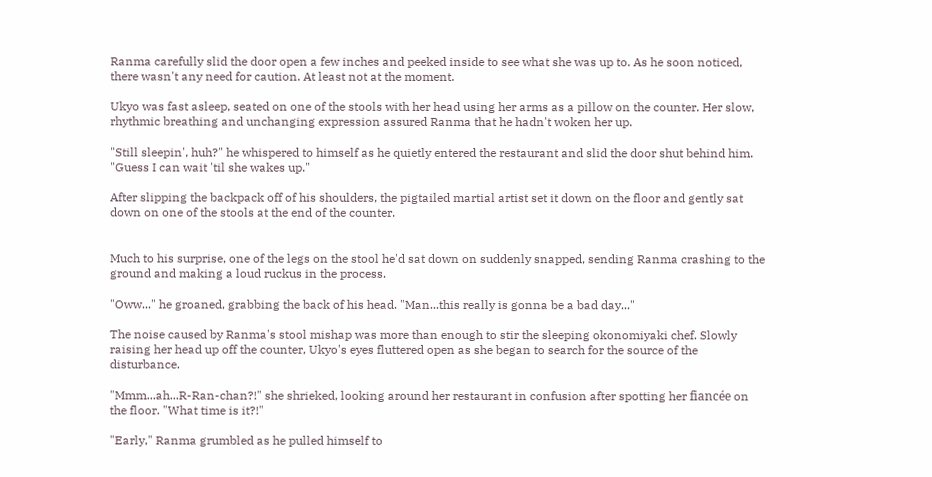Ranma carefully slid the door open a few inches and peeked inside to see what she was up to. As he soon noticed, there wasn't any need for caution. At least not at the moment.

Ukyo was fast asleep, seated on one of the stools with her head using her arms as a pillow on the counter. Her slow, rhythmic breathing and unchanging expression assured Ranma that he hadn't woken her up.

"Still sleepin', huh?" he whispered to himself as he quietly entered the restaurant and slid the door shut behind him. "Guess I can wait 'til she wakes up."

After slipping the backpack off of his shoulders, the pigtailed martial artist set it down on the floor and gently sat down on one of the stools at the end of the counter.


Much to his surprise, one of the legs on the stool he'd sat down on suddenly snapped, sending Ranma crashing to the ground and making a loud ruckus in the process.

"Oww..." he groaned, grabbing the back of his head. "Man...this really is gonna be a bad day..."

The noise caused by Ranma's stool mishap was more than enough to stir the sleeping okonomiyaki chef. Slowly raising her head up off the counter, Ukyo's eyes fluttered open as she began to search for the source of the disturbance.

"Mmm...ah...R-Ran-chan?!" she shrieked, looking around her restaurant in confusion after spotting her fiancée on the floor. "What time is it?!"

"Early," Ranma grumbled as he pulled himself to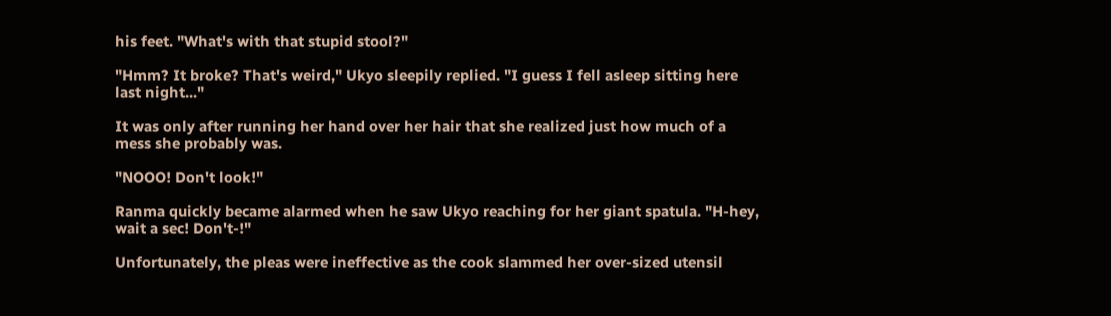his feet. "What's with that stupid stool?"

"Hmm? It broke? That's weird," Ukyo sleepily replied. "I guess I fell asleep sitting here last night..."

It was only after running her hand over her hair that she realized just how much of a mess she probably was.

"NOOO! Don't look!"

Ranma quickly became alarmed when he saw Ukyo reaching for her giant spatula. "H-hey, wait a sec! Don't-!"

Unfortunately, the pleas were ineffective as the cook slammed her over-sized utensil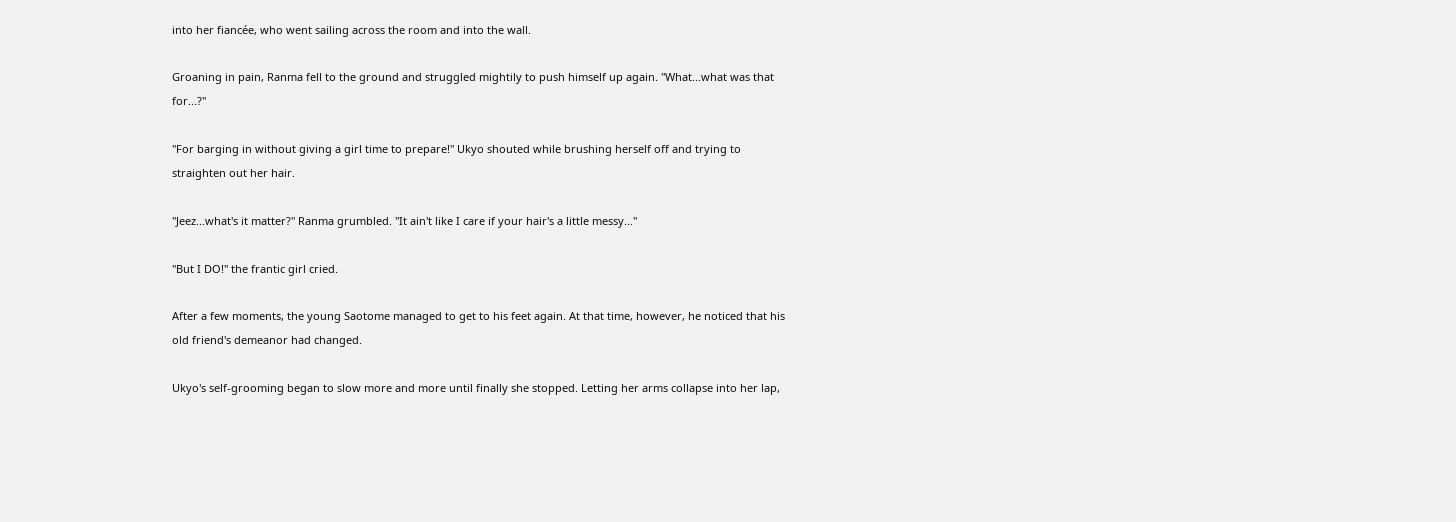into her fiancée, who went sailing across the room and into the wall.

Groaning in pain, Ranma fell to the ground and struggled mightily to push himself up again. "What...what was that for...?"

"For barging in without giving a girl time to prepare!" Ukyo shouted while brushing herself off and trying to straighten out her hair.

"Jeez...what's it matter?" Ranma grumbled. "It ain't like I care if your hair's a little messy..."

"But I DO!" the frantic girl cried.

After a few moments, the young Saotome managed to get to his feet again. At that time, however, he noticed that his old friend's demeanor had changed.

Ukyo's self-grooming began to slow more and more until finally she stopped. Letting her arms collapse into her lap,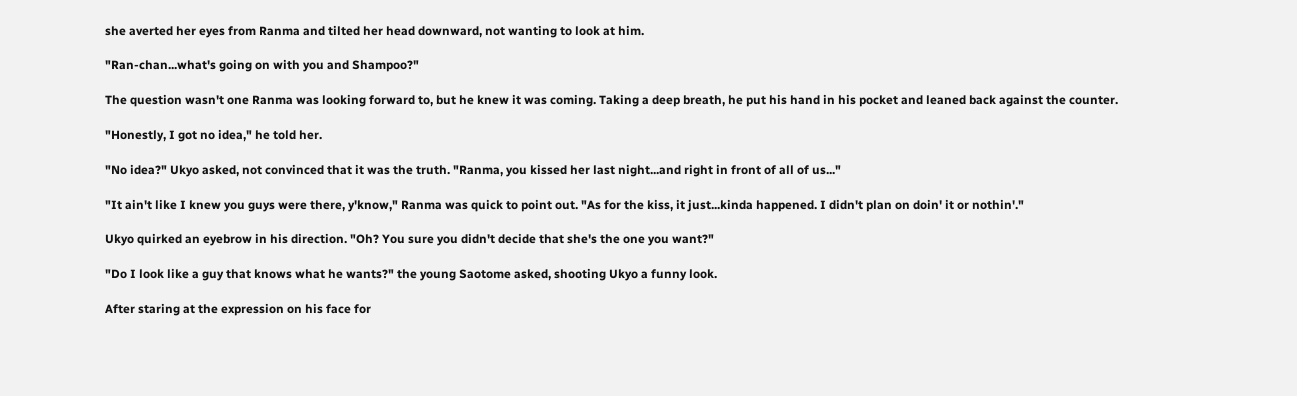she averted her eyes from Ranma and tilted her head downward, not wanting to look at him.

"Ran-chan...what's going on with you and Shampoo?"

The question wasn't one Ranma was looking forward to, but he knew it was coming. Taking a deep breath, he put his hand in his pocket and leaned back against the counter.

"Honestly, I got no idea," he told her.

"No idea?" Ukyo asked, not convinced that it was the truth. "Ranma, you kissed her last night...and right in front of all of us..."

"It ain't like I knew you guys were there, y'know," Ranma was quick to point out. "As for the kiss, it just...kinda happened. I didn't plan on doin' it or nothin'."

Ukyo quirked an eyebrow in his direction. "Oh? You sure you didn't decide that she's the one you want?"

"Do I look like a guy that knows what he wants?" the young Saotome asked, shooting Ukyo a funny look.

After staring at the expression on his face for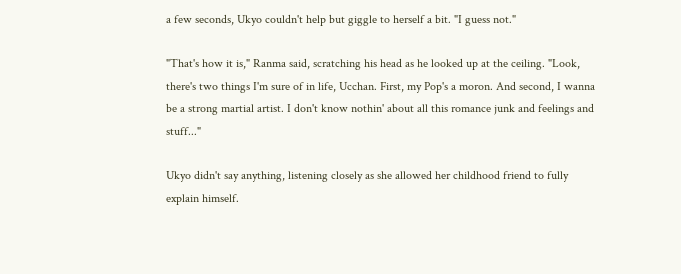a few seconds, Ukyo couldn't help but giggle to herself a bit. "I guess not."

"That's how it is," Ranma said, scratching his head as he looked up at the ceiling. "Look, there's two things I'm sure of in life, Ucchan. First, my Pop's a moron. And second, I wanna be a strong martial artist. I don't know nothin' about all this romance junk and feelings and stuff..."

Ukyo didn't say anything, listening closely as she allowed her childhood friend to fully explain himself.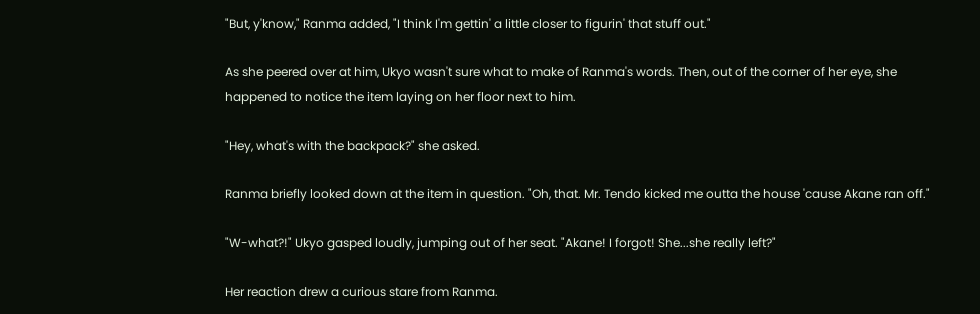"But, y'know," Ranma added, "I think I'm gettin' a little closer to figurin' that stuff out."

As she peered over at him, Ukyo wasn't sure what to make of Ranma's words. Then, out of the corner of her eye, she happened to notice the item laying on her floor next to him.

"Hey, what's with the backpack?" she asked.

Ranma briefly looked down at the item in question. "Oh, that. Mr. Tendo kicked me outta the house 'cause Akane ran off."

"W-what?!" Ukyo gasped loudly, jumping out of her seat. "Akane! I forgot! She...she really left?"

Her reaction drew a curious stare from Ranma.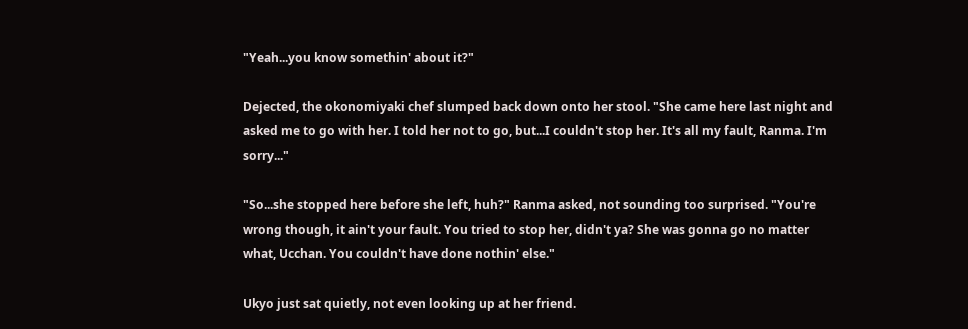"Yeah...you know somethin' about it?"

Dejected, the okonomiyaki chef slumped back down onto her stool. "She came here last night and asked me to go with her. I told her not to go, but...I couldn't stop her. It's all my fault, Ranma. I'm sorry..."

"So...she stopped here before she left, huh?" Ranma asked, not sounding too surprised. "You're wrong though, it ain't your fault. You tried to stop her, didn't ya? She was gonna go no matter what, Ucchan. You couldn't have done nothin' else."

Ukyo just sat quietly, not even looking up at her friend.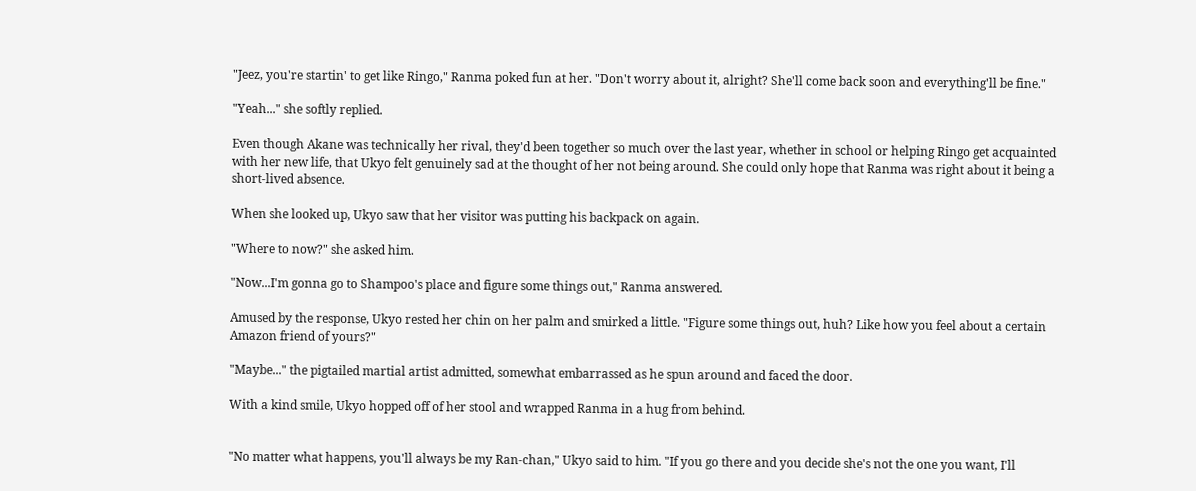"Jeez, you're startin' to get like Ringo," Ranma poked fun at her. "Don't worry about it, alright? She'll come back soon and everything'll be fine."

"Yeah..." she softly replied.

Even though Akane was technically her rival, they'd been together so much over the last year, whether in school or helping Ringo get acquainted with her new life, that Ukyo felt genuinely sad at the thought of her not being around. She could only hope that Ranma was right about it being a short-lived absence.

When she looked up, Ukyo saw that her visitor was putting his backpack on again.

"Where to now?" she asked him.

"Now...I'm gonna go to Shampoo's place and figure some things out," Ranma answered.

Amused by the response, Ukyo rested her chin on her palm and smirked a little. "Figure some things out, huh? Like how you feel about a certain Amazon friend of yours?"

"Maybe..." the pigtailed martial artist admitted, somewhat embarrassed as he spun around and faced the door.

With a kind smile, Ukyo hopped off of her stool and wrapped Ranma in a hug from behind.


"No matter what happens, you'll always be my Ran-chan," Ukyo said to him. "If you go there and you decide she's not the one you want, I'll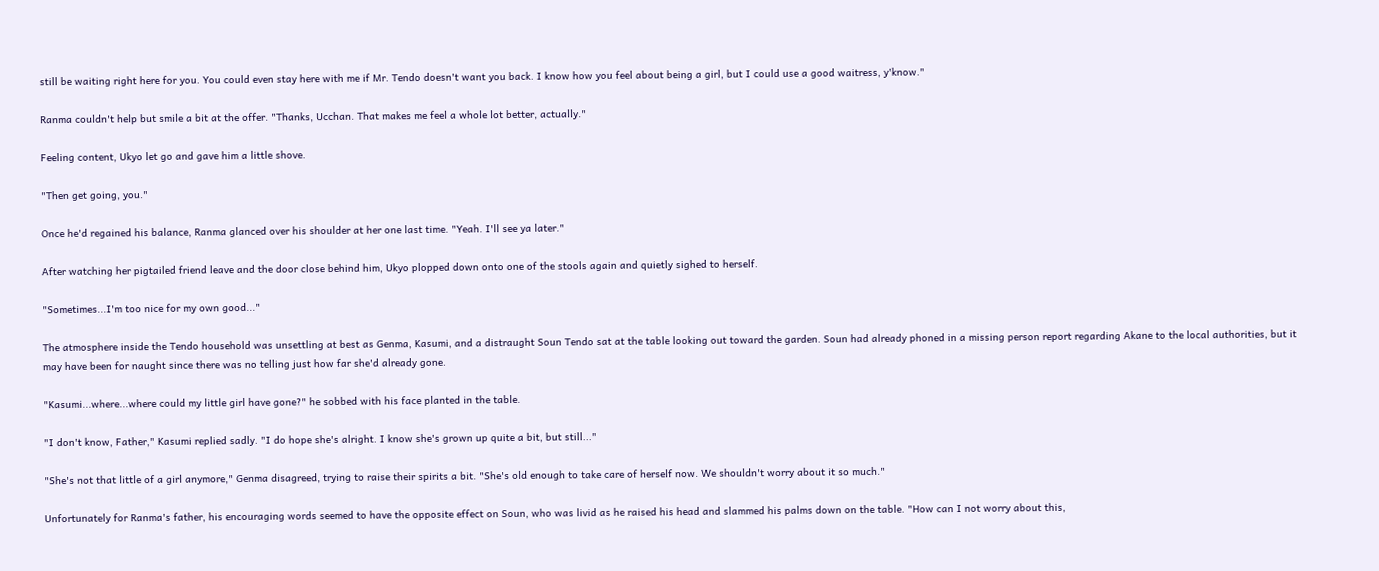still be waiting right here for you. You could even stay here with me if Mr. Tendo doesn't want you back. I know how you feel about being a girl, but I could use a good waitress, y'know."

Ranma couldn't help but smile a bit at the offer. "Thanks, Ucchan. That makes me feel a whole lot better, actually."

Feeling content, Ukyo let go and gave him a little shove.

"Then get going, you."

Once he'd regained his balance, Ranma glanced over his shoulder at her one last time. "Yeah. I'll see ya later."

After watching her pigtailed friend leave and the door close behind him, Ukyo plopped down onto one of the stools again and quietly sighed to herself.

"Sometimes...I'm too nice for my own good..."

The atmosphere inside the Tendo household was unsettling at best as Genma, Kasumi, and a distraught Soun Tendo sat at the table looking out toward the garden. Soun had already phoned in a missing person report regarding Akane to the local authorities, but it may have been for naught since there was no telling just how far she'd already gone.

"Kasumi...where...where could my little girl have gone?" he sobbed with his face planted in the table.

"I don't know, Father," Kasumi replied sadly. "I do hope she's alright. I know she's grown up quite a bit, but still..."

"She's not that little of a girl anymore," Genma disagreed, trying to raise their spirits a bit. "She's old enough to take care of herself now. We shouldn't worry about it so much."

Unfortunately for Ranma's father, his encouraging words seemed to have the opposite effect on Soun, who was livid as he raised his head and slammed his palms down on the table. "How can I not worry about this,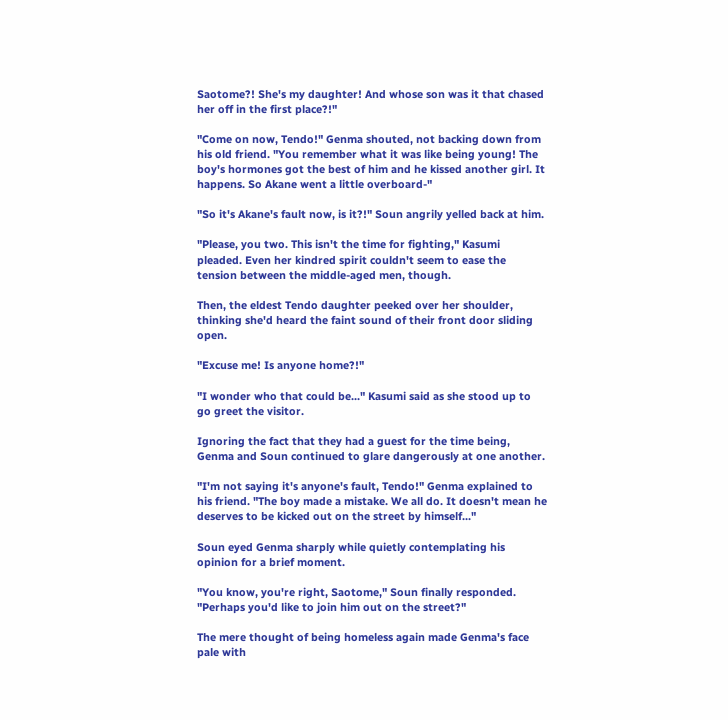Saotome?! She's my daughter! And whose son was it that chased her off in the first place?!"

"Come on now, Tendo!" Genma shouted, not backing down from his old friend. "You remember what it was like being young! The boy's hormones got the best of him and he kissed another girl. It happens. So Akane went a little overboard-"

"So it's Akane's fault now, is it?!" Soun angrily yelled back at him.

"Please, you two. This isn't the time for fighting," Kasumi pleaded. Even her kindred spirit couldn't seem to ease the tension between the middle-aged men, though.

Then, the eldest Tendo daughter peeked over her shoulder, thinking she'd heard the faint sound of their front door sliding open.

"Excuse me! Is anyone home?!"

"I wonder who that could be..." Kasumi said as she stood up to go greet the visitor.

Ignoring the fact that they had a guest for the time being, Genma and Soun continued to glare dangerously at one another.

"I'm not saying it's anyone's fault, Tendo!" Genma explained to his friend. "The boy made a mistake. We all do. It doesn't mean he deserves to be kicked out on the street by himself..."

Soun eyed Genma sharply while quietly contemplating his opinion for a brief moment.

"You know, you're right, Saotome," Soun finally responded. "Perhaps you'd like to join him out on the street?"

The mere thought of being homeless again made Genma's face pale with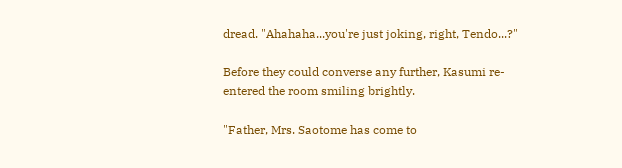dread. "Ahahaha...you're just joking, right, Tendo...?"

Before they could converse any further, Kasumi re-entered the room smiling brightly.

"Father, Mrs. Saotome has come to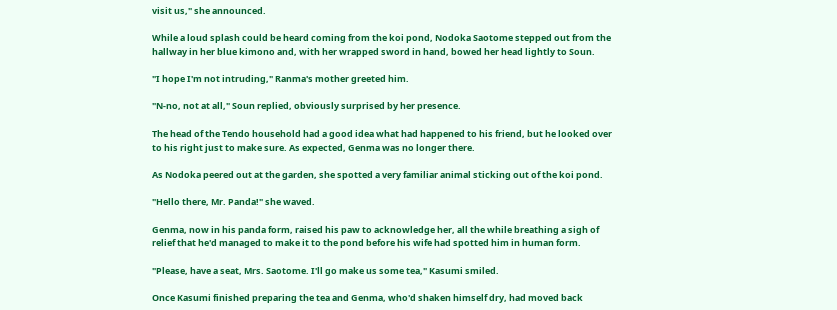visit us," she announced.

While a loud splash could be heard coming from the koi pond, Nodoka Saotome stepped out from the hallway in her blue kimono and, with her wrapped sword in hand, bowed her head lightly to Soun.

"I hope I'm not intruding," Ranma's mother greeted him.

"N-no, not at all," Soun replied, obviously surprised by her presence.

The head of the Tendo household had a good idea what had happened to his friend, but he looked over to his right just to make sure. As expected, Genma was no longer there.

As Nodoka peered out at the garden, she spotted a very familiar animal sticking out of the koi pond.

"Hello there, Mr. Panda!" she waved.

Genma, now in his panda form, raised his paw to acknowledge her, all the while breathing a sigh of relief that he'd managed to make it to the pond before his wife had spotted him in human form.

"Please, have a seat, Mrs. Saotome. I'll go make us some tea," Kasumi smiled.

Once Kasumi finished preparing the tea and Genma, who'd shaken himself dry, had moved back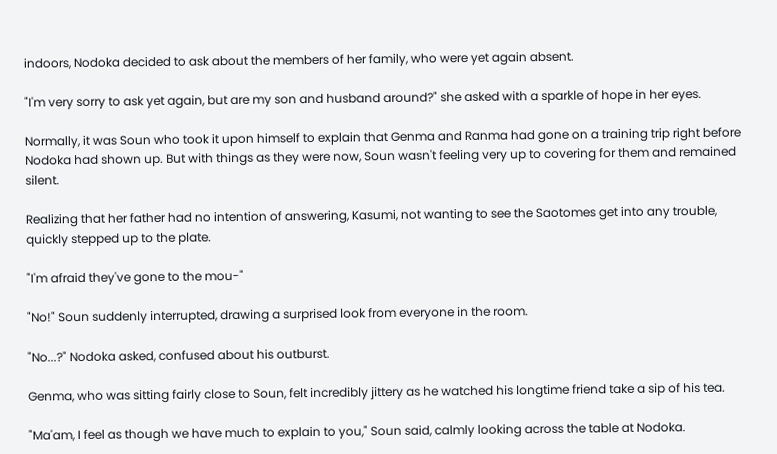indoors, Nodoka decided to ask about the members of her family, who were yet again absent.

"I'm very sorry to ask yet again, but are my son and husband around?" she asked with a sparkle of hope in her eyes.

Normally, it was Soun who took it upon himself to explain that Genma and Ranma had gone on a training trip right before Nodoka had shown up. But with things as they were now, Soun wasn't feeling very up to covering for them and remained silent.

Realizing that her father had no intention of answering, Kasumi, not wanting to see the Saotomes get into any trouble, quickly stepped up to the plate.

"I'm afraid they've gone to the mou-"

"No!" Soun suddenly interrupted, drawing a surprised look from everyone in the room.

"No...?" Nodoka asked, confused about his outburst.

Genma, who was sitting fairly close to Soun, felt incredibly jittery as he watched his longtime friend take a sip of his tea.

"Ma'am, I feel as though we have much to explain to you," Soun said, calmly looking across the table at Nodoka.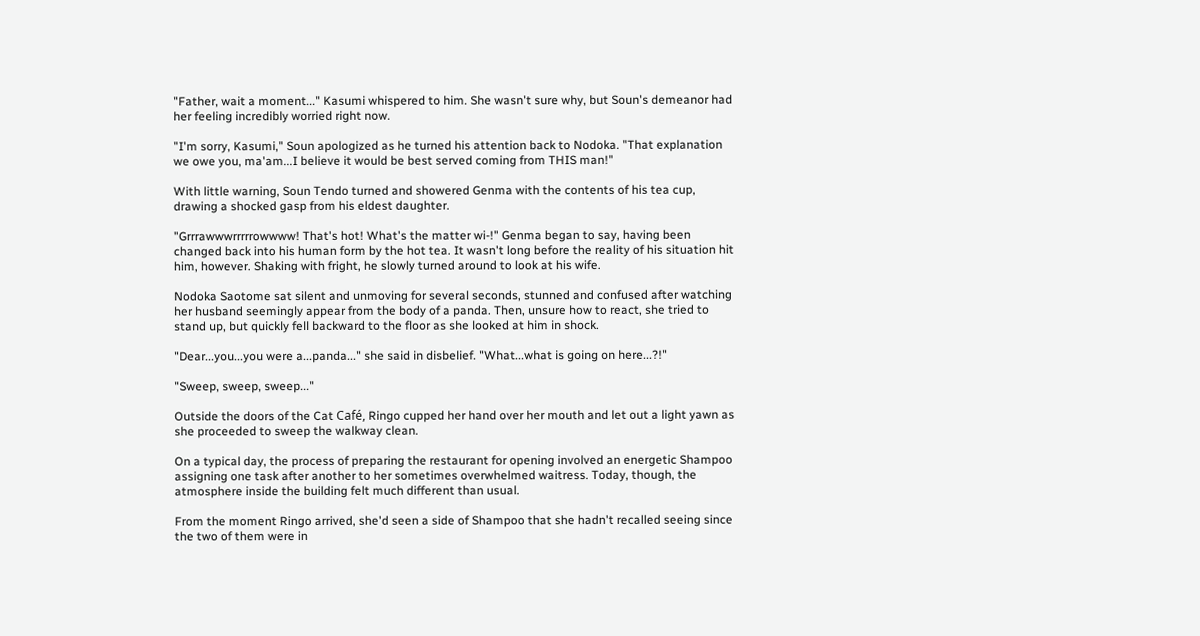"Father, wait a moment..." Kasumi whispered to him. She wasn't sure why, but Soun's demeanor had her feeling incredibly worried right now.

"I'm sorry, Kasumi," Soun apologized as he turned his attention back to Nodoka. "That explanation we owe you, ma'am...I believe it would be best served coming from THIS man!"

With little warning, Soun Tendo turned and showered Genma with the contents of his tea cup, drawing a shocked gasp from his eldest daughter.

"Grrrawwwrrrrrowwww! That's hot! What's the matter wi-!" Genma began to say, having been changed back into his human form by the hot tea. It wasn't long before the reality of his situation hit him, however. Shaking with fright, he slowly turned around to look at his wife.

Nodoka Saotome sat silent and unmoving for several seconds, stunned and confused after watching her husband seemingly appear from the body of a panda. Then, unsure how to react, she tried to stand up, but quickly fell backward to the floor as she looked at him in shock.

"Dear...you...you were a...panda..." she said in disbelief. "What...what is going on here...?!"

"Sweep, sweep, sweep..."

Outside the doors of the Cat Café, Ringo cupped her hand over her mouth and let out a light yawn as she proceeded to sweep the walkway clean.

On a typical day, the process of preparing the restaurant for opening involved an energetic Shampoo assigning one task after another to her sometimes overwhelmed waitress. Today, though, the atmosphere inside the building felt much different than usual.

From the moment Ringo arrived, she'd seen a side of Shampoo that she hadn't recalled seeing since the two of them were in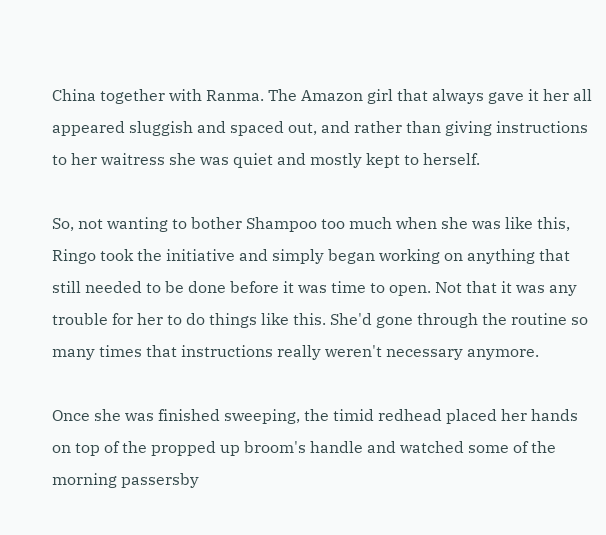China together with Ranma. The Amazon girl that always gave it her all appeared sluggish and spaced out, and rather than giving instructions to her waitress she was quiet and mostly kept to herself.

So, not wanting to bother Shampoo too much when she was like this, Ringo took the initiative and simply began working on anything that still needed to be done before it was time to open. Not that it was any trouble for her to do things like this. She'd gone through the routine so many times that instructions really weren't necessary anymore.

Once she was finished sweeping, the timid redhead placed her hands on top of the propped up broom's handle and watched some of the morning passersby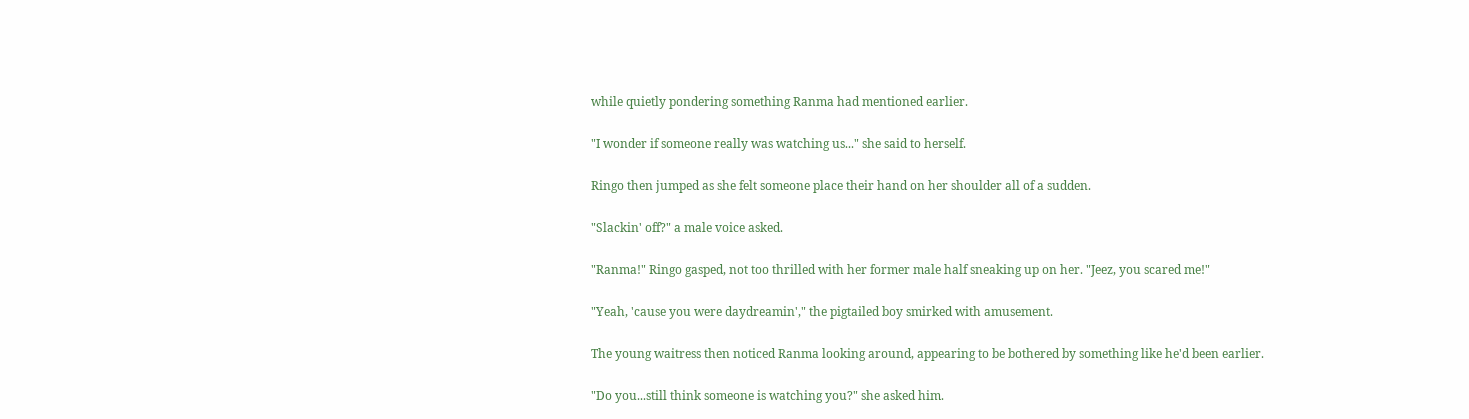while quietly pondering something Ranma had mentioned earlier.

"I wonder if someone really was watching us..." she said to herself.

Ringo then jumped as she felt someone place their hand on her shoulder all of a sudden.

"Slackin' off?" a male voice asked.

"Ranma!" Ringo gasped, not too thrilled with her former male half sneaking up on her. "Jeez, you scared me!"

"Yeah, 'cause you were daydreamin'," the pigtailed boy smirked with amusement.

The young waitress then noticed Ranma looking around, appearing to be bothered by something like he'd been earlier.

"Do you...still think someone is watching you?" she asked him.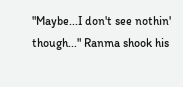"Maybe...I don't see nothin' though..." Ranma shook his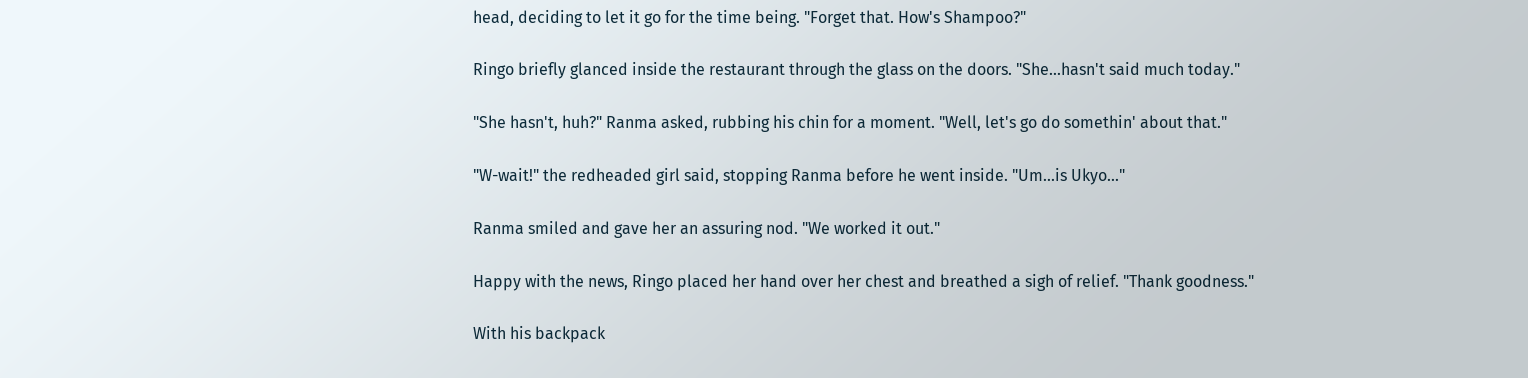head, deciding to let it go for the time being. "Forget that. How's Shampoo?"

Ringo briefly glanced inside the restaurant through the glass on the doors. "She...hasn't said much today."

"She hasn't, huh?" Ranma asked, rubbing his chin for a moment. "Well, let's go do somethin' about that."

"W-wait!" the redheaded girl said, stopping Ranma before he went inside. "Um...is Ukyo..."

Ranma smiled and gave her an assuring nod. "We worked it out."

Happy with the news, Ringo placed her hand over her chest and breathed a sigh of relief. "Thank goodness."

With his backpack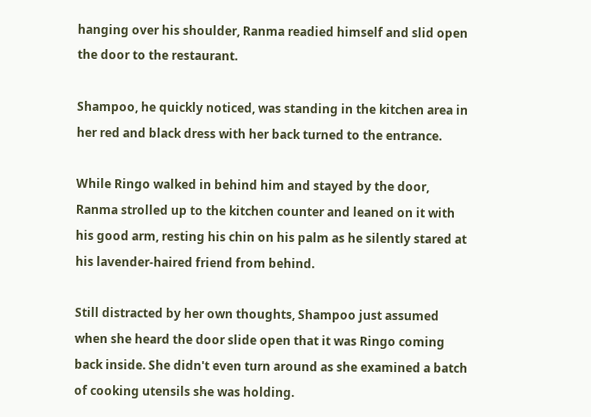hanging over his shoulder, Ranma readied himself and slid open the door to the restaurant.

Shampoo, he quickly noticed, was standing in the kitchen area in her red and black dress with her back turned to the entrance.

While Ringo walked in behind him and stayed by the door, Ranma strolled up to the kitchen counter and leaned on it with his good arm, resting his chin on his palm as he silently stared at his lavender-haired friend from behind.

Still distracted by her own thoughts, Shampoo just assumed when she heard the door slide open that it was Ringo coming back inside. She didn't even turn around as she examined a batch of cooking utensils she was holding.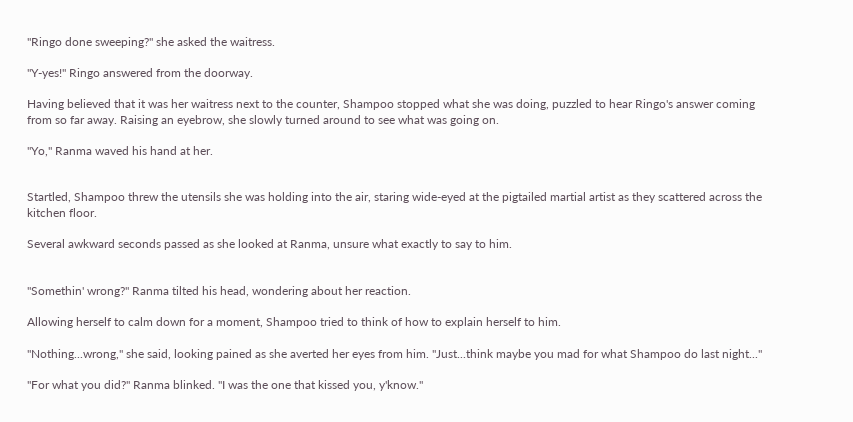"Ringo done sweeping?" she asked the waitress.

"Y-yes!" Ringo answered from the doorway.

Having believed that it was her waitress next to the counter, Shampoo stopped what she was doing, puzzled to hear Ringo's answer coming from so far away. Raising an eyebrow, she slowly turned around to see what was going on.

"Yo," Ranma waved his hand at her.


Startled, Shampoo threw the utensils she was holding into the air, staring wide-eyed at the pigtailed martial artist as they scattered across the kitchen floor.

Several awkward seconds passed as she looked at Ranma, unsure what exactly to say to him.


"Somethin' wrong?" Ranma tilted his head, wondering about her reaction.

Allowing herself to calm down for a moment, Shampoo tried to think of how to explain herself to him.

"Nothing...wrong," she said, looking pained as she averted her eyes from him. "Just...think maybe you mad for what Shampoo do last night..."

"For what you did?" Ranma blinked. "I was the one that kissed you, y'know."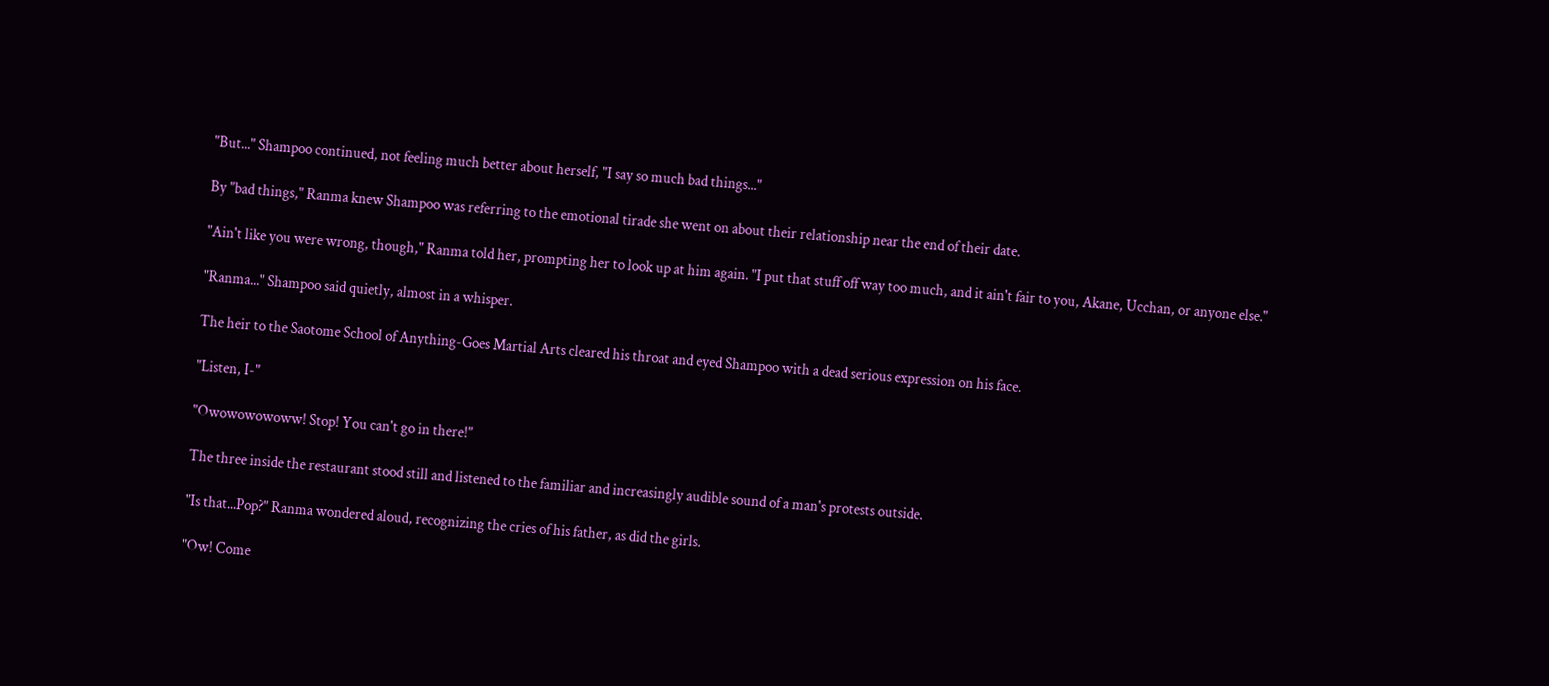"But..." Shampoo continued, not feeling much better about herself, "I say so much bad things..."

By "bad things," Ranma knew Shampoo was referring to the emotional tirade she went on about their relationship near the end of their date.

"Ain't like you were wrong, though," Ranma told her, prompting her to look up at him again. "I put that stuff off way too much, and it ain't fair to you, Akane, Ucchan, or anyone else."

"Ranma..." Shampoo said quietly, almost in a whisper.

The heir to the Saotome School of Anything-Goes Martial Arts cleared his throat and eyed Shampoo with a dead serious expression on his face.

"Listen, I-"

"Owowowowoww! Stop! You can't go in there!"

The three inside the restaurant stood still and listened to the familiar and increasingly audible sound of a man's protests outside.

"Is that...Pop?" Ranma wondered aloud, recognizing the cries of his father, as did the girls.

"Ow! Come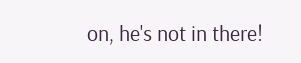on, he's not in there!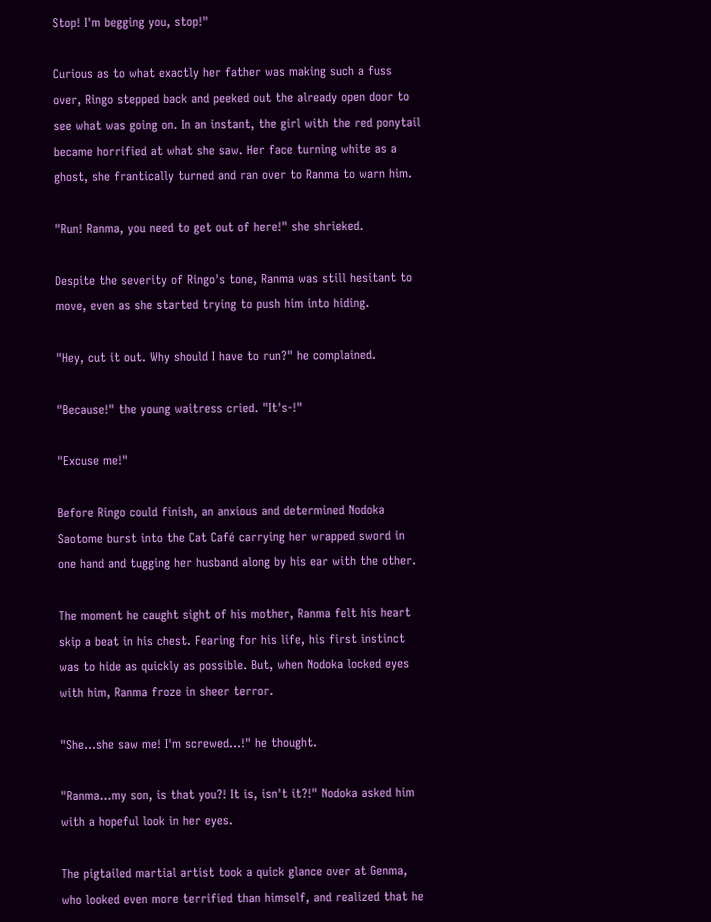Stop! I'm begging you, stop!"

Curious as to what exactly her father was making such a fuss over, Ringo stepped back and peeked out the already open door to see what was going on. In an instant, the girl with the red ponytail became horrified at what she saw. Her face turning white as a ghost, she frantically turned and ran over to Ranma to warn him.

"Run! Ranma, you need to get out of here!" she shrieked.

Despite the severity of Ringo's tone, Ranma was still hesitant to move, even as she started trying to push him into hiding.

"Hey, cut it out. Why should I have to run?" he complained.

"Because!" the young waitress cried. "It's-!"

"Excuse me!"

Before Ringo could finish, an anxious and determined Nodoka Saotome burst into the Cat Café carrying her wrapped sword in one hand and tugging her husband along by his ear with the other.

The moment he caught sight of his mother, Ranma felt his heart skip a beat in his chest. Fearing for his life, his first instinct was to hide as quickly as possible. But, when Nodoka locked eyes with him, Ranma froze in sheer terror.

"She...she saw me! I'm screwed...!" he thought.

"Ranma...my son, is that you?! It is, isn't it?!" Nodoka asked him with a hopeful look in her eyes.

The pigtailed martial artist took a quick glance over at Genma, who looked even more terrified than himself, and realized that he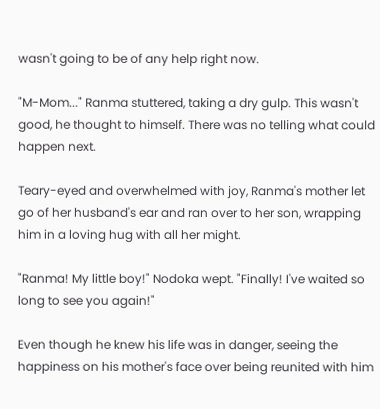wasn't going to be of any help right now.

"M-Mom..." Ranma stuttered, taking a dry gulp. This wasn't good, he thought to himself. There was no telling what could happen next.

Teary-eyed and overwhelmed with joy, Ranma's mother let go of her husband's ear and ran over to her son, wrapping him in a loving hug with all her might.

"Ranma! My little boy!" Nodoka wept. "Finally! I've waited so long to see you again!"

Even though he knew his life was in danger, seeing the happiness on his mother's face over being reunited with him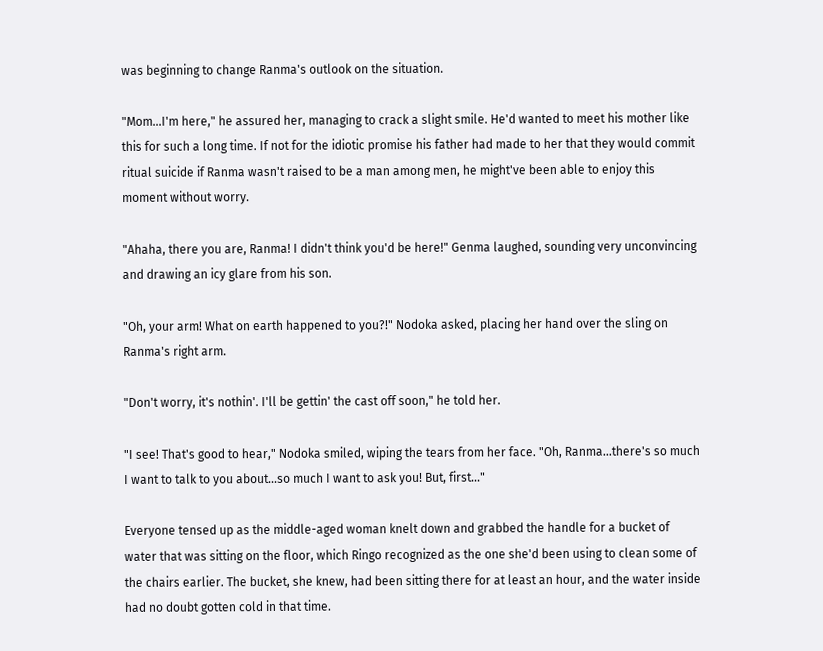was beginning to change Ranma's outlook on the situation.

"Mom...I'm here," he assured her, managing to crack a slight smile. He'd wanted to meet his mother like this for such a long time. If not for the idiotic promise his father had made to her that they would commit ritual suicide if Ranma wasn't raised to be a man among men, he might've been able to enjoy this moment without worry.

"Ahaha, there you are, Ranma! I didn't think you'd be here!" Genma laughed, sounding very unconvincing and drawing an icy glare from his son.

"Oh, your arm! What on earth happened to you?!" Nodoka asked, placing her hand over the sling on Ranma's right arm.

"Don't worry, it's nothin'. I'll be gettin' the cast off soon," he told her.

"I see! That's good to hear," Nodoka smiled, wiping the tears from her face. "Oh, Ranma...there's so much I want to talk to you about...so much I want to ask you! But, first..."

Everyone tensed up as the middle-aged woman knelt down and grabbed the handle for a bucket of water that was sitting on the floor, which Ringo recognized as the one she'd been using to clean some of the chairs earlier. The bucket, she knew, had been sitting there for at least an hour, and the water inside had no doubt gotten cold in that time.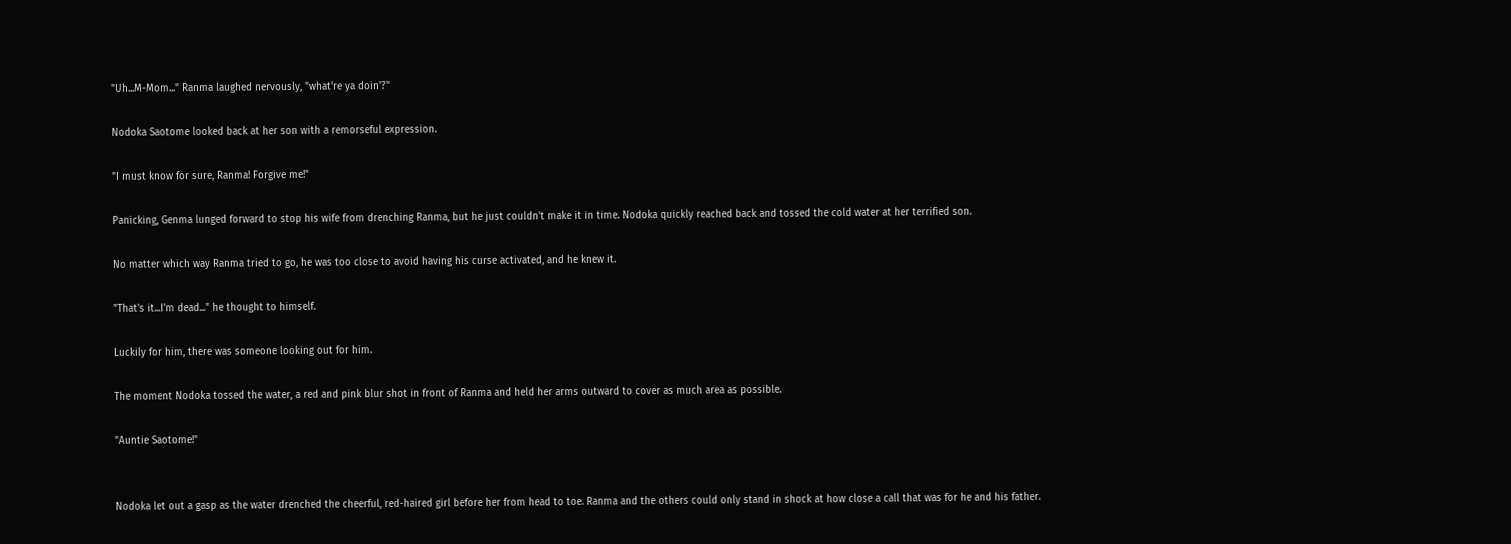"Uh...M-Mom..." Ranma laughed nervously, "what're ya doin'?"

Nodoka Saotome looked back at her son with a remorseful expression.

"I must know for sure, Ranma! Forgive me!"

Panicking, Genma lunged forward to stop his wife from drenching Ranma, but he just couldn't make it in time. Nodoka quickly reached back and tossed the cold water at her terrified son.

No matter which way Ranma tried to go, he was too close to avoid having his curse activated, and he knew it.

"That's it...I'm dead..." he thought to himself.

Luckily for him, there was someone looking out for him.

The moment Nodoka tossed the water, a red and pink blur shot in front of Ranma and held her arms outward to cover as much area as possible.

"Auntie Saotome!"


Nodoka let out a gasp as the water drenched the cheerful, red-haired girl before her from head to toe. Ranma and the others could only stand in shock at how close a call that was for he and his father.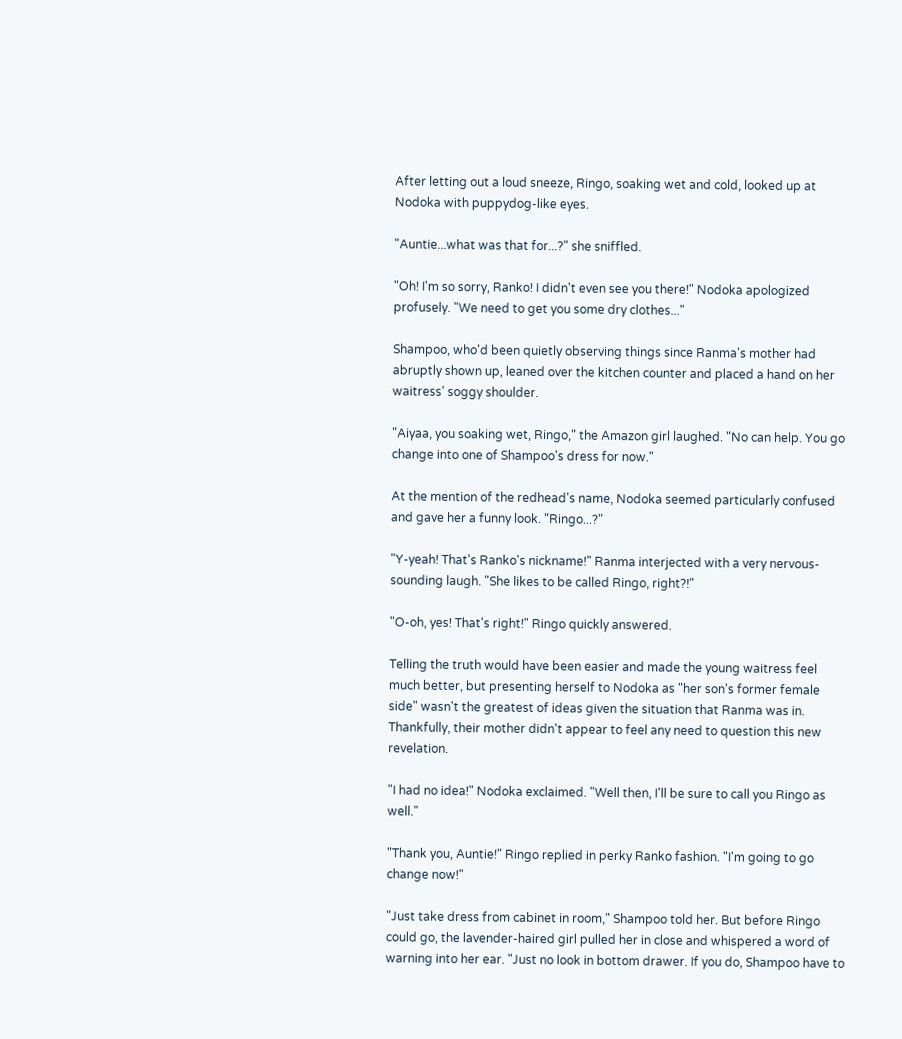After letting out a loud sneeze, Ringo, soaking wet and cold, looked up at Nodoka with puppydog-like eyes.

"Auntie...what was that for...?" she sniffled.

"Oh! I'm so sorry, Ranko! I didn't even see you there!" Nodoka apologized profusely. "We need to get you some dry clothes..."

Shampoo, who'd been quietly observing things since Ranma's mother had abruptly shown up, leaned over the kitchen counter and placed a hand on her waitress' soggy shoulder.

"Aiyaa, you soaking wet, Ringo," the Amazon girl laughed. "No can help. You go change into one of Shampoo's dress for now."

At the mention of the redhead's name, Nodoka seemed particularly confused and gave her a funny look. "Ringo...?"

"Y-yeah! That's Ranko's nickname!" Ranma interjected with a very nervous-sounding laugh. "She likes to be called Ringo, right?!"

"O-oh, yes! That's right!" Ringo quickly answered.

Telling the truth would have been easier and made the young waitress feel much better, but presenting herself to Nodoka as "her son's former female side" wasn't the greatest of ideas given the situation that Ranma was in. Thankfully, their mother didn't appear to feel any need to question this new revelation.

"I had no idea!" Nodoka exclaimed. "Well then, I'll be sure to call you Ringo as well."

"Thank you, Auntie!" Ringo replied in perky Ranko fashion. "I'm going to go change now!"

"Just take dress from cabinet in room," Shampoo told her. But before Ringo could go, the lavender-haired girl pulled her in close and whispered a word of warning into her ear. "Just no look in bottom drawer. If you do, Shampoo have to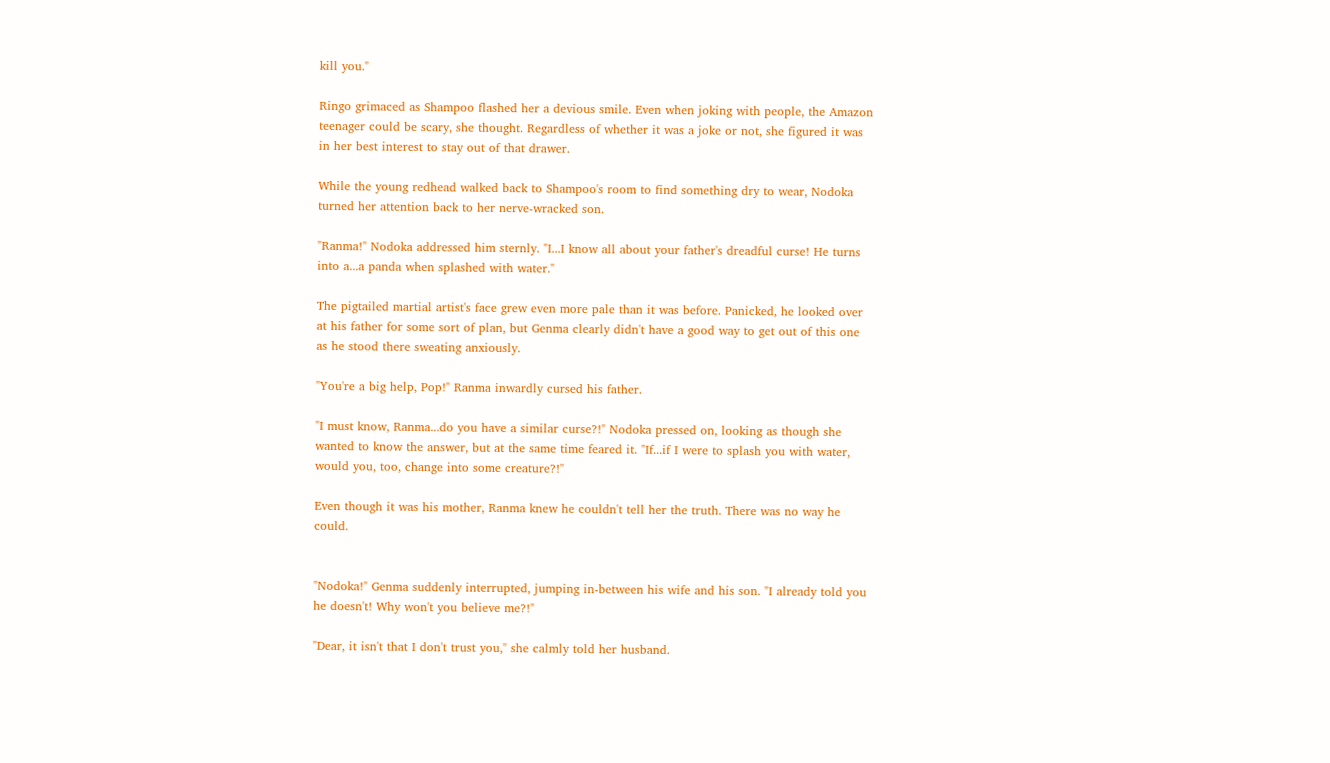kill you."

Ringo grimaced as Shampoo flashed her a devious smile. Even when joking with people, the Amazon teenager could be scary, she thought. Regardless of whether it was a joke or not, she figured it was in her best interest to stay out of that drawer.

While the young redhead walked back to Shampoo's room to find something dry to wear, Nodoka turned her attention back to her nerve-wracked son.

"Ranma!" Nodoka addressed him sternly. "I...I know all about your father's dreadful curse! He turns into a...a panda when splashed with water."

The pigtailed martial artist's face grew even more pale than it was before. Panicked, he looked over at his father for some sort of plan, but Genma clearly didn't have a good way to get out of this one as he stood there sweating anxiously.

"You're a big help, Pop!" Ranma inwardly cursed his father.

"I must know, Ranma...do you have a similar curse?!" Nodoka pressed on, looking as though she wanted to know the answer, but at the same time feared it. "If...if I were to splash you with water, would you, too, change into some creature?!"

Even though it was his mother, Ranma knew he couldn't tell her the truth. There was no way he could.


"Nodoka!" Genma suddenly interrupted, jumping in-between his wife and his son. "I already told you he doesn't! Why won't you believe me?!"

"Dear, it isn't that I don't trust you," she calmly told her husband.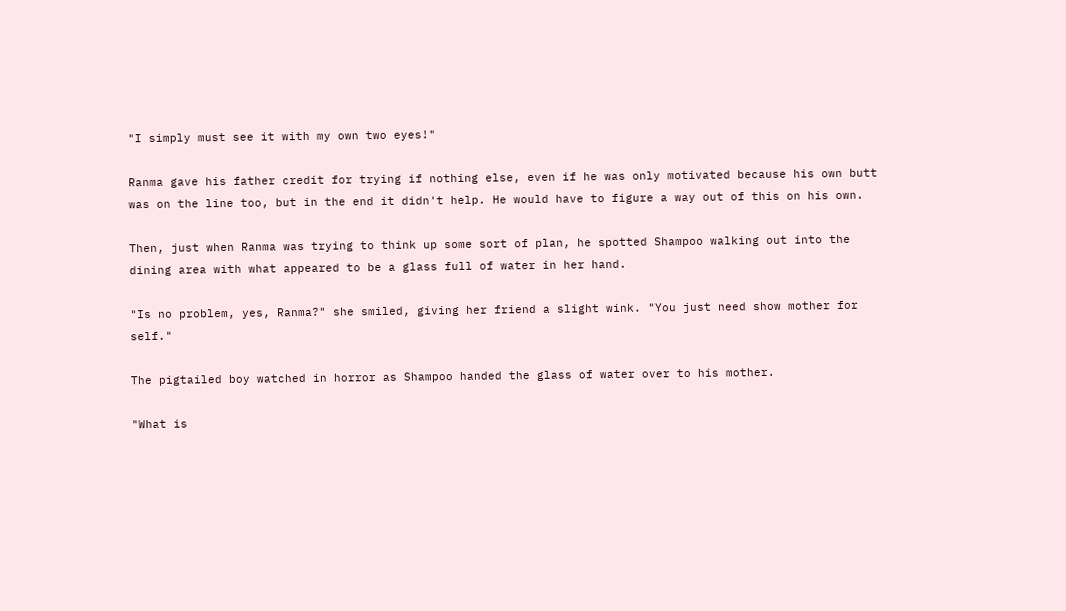"I simply must see it with my own two eyes!"

Ranma gave his father credit for trying if nothing else, even if he was only motivated because his own butt was on the line too, but in the end it didn't help. He would have to figure a way out of this on his own.

Then, just when Ranma was trying to think up some sort of plan, he spotted Shampoo walking out into the dining area with what appeared to be a glass full of water in her hand.

"Is no problem, yes, Ranma?" she smiled, giving her friend a slight wink. "You just need show mother for self."

The pigtailed boy watched in horror as Shampoo handed the glass of water over to his mother.

"What is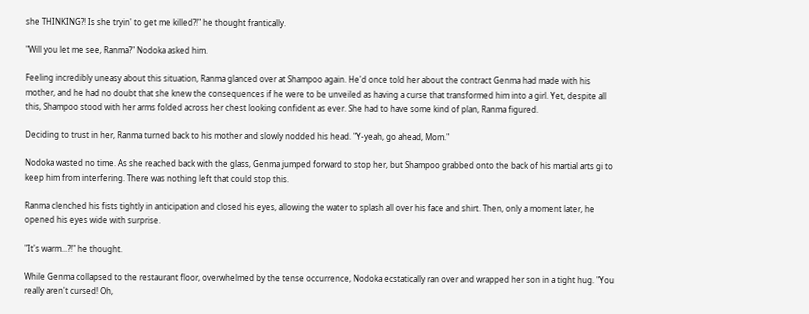she THINKING?! Is she tryin' to get me killed?!" he thought frantically.

"Will you let me see, Ranma?" Nodoka asked him.

Feeling incredibly uneasy about this situation, Ranma glanced over at Shampoo again. He'd once told her about the contract Genma had made with his mother, and he had no doubt that she knew the consequences if he were to be unveiled as having a curse that transformed him into a girl. Yet, despite all this, Shampoo stood with her arms folded across her chest looking confident as ever. She had to have some kind of plan, Ranma figured.

Deciding to trust in her, Ranma turned back to his mother and slowly nodded his head. "Y-yeah, go ahead, Mom."

Nodoka wasted no time. As she reached back with the glass, Genma jumped forward to stop her, but Shampoo grabbed onto the back of his martial arts gi to keep him from interfering. There was nothing left that could stop this.

Ranma clenched his fists tightly in anticipation and closed his eyes, allowing the water to splash all over his face and shirt. Then, only a moment later, he opened his eyes wide with surprise.

"It's warm...?!" he thought.

While Genma collapsed to the restaurant floor, overwhelmed by the tense occurrence, Nodoka ecstatically ran over and wrapped her son in a tight hug. "You really aren't cursed! Oh,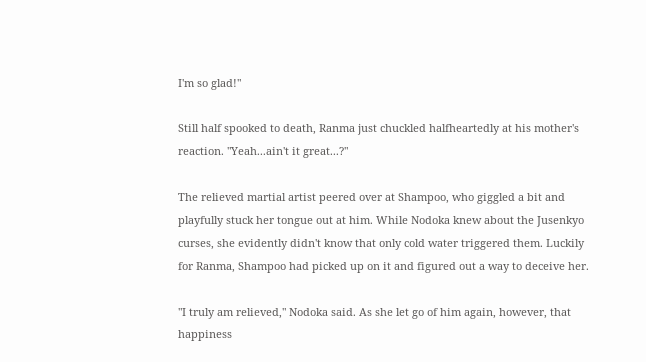I'm so glad!"

Still half spooked to death, Ranma just chuckled halfheartedly at his mother's reaction. "Yeah...ain't it great...?"

The relieved martial artist peered over at Shampoo, who giggled a bit and playfully stuck her tongue out at him. While Nodoka knew about the Jusenkyo curses, she evidently didn't know that only cold water triggered them. Luckily for Ranma, Shampoo had picked up on it and figured out a way to deceive her.

"I truly am relieved," Nodoka said. As she let go of him again, however, that happiness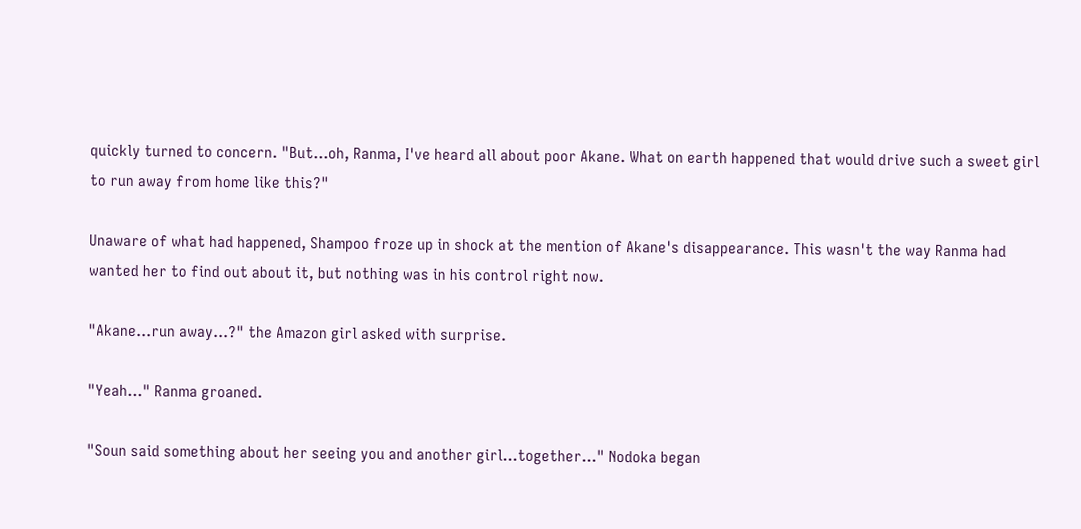quickly turned to concern. "But...oh, Ranma, I've heard all about poor Akane. What on earth happened that would drive such a sweet girl to run away from home like this?"

Unaware of what had happened, Shampoo froze up in shock at the mention of Akane's disappearance. This wasn't the way Ranma had wanted her to find out about it, but nothing was in his control right now.

"Akane...run away...?" the Amazon girl asked with surprise.

"Yeah..." Ranma groaned.

"Soun said something about her seeing you and another girl...together..." Nodoka began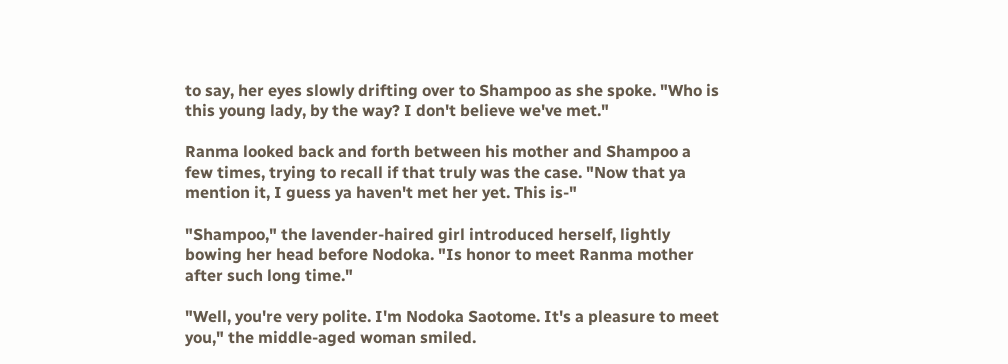to say, her eyes slowly drifting over to Shampoo as she spoke. "Who is this young lady, by the way? I don't believe we've met."

Ranma looked back and forth between his mother and Shampoo a few times, trying to recall if that truly was the case. "Now that ya mention it, I guess ya haven't met her yet. This is-"

"Shampoo," the lavender-haired girl introduced herself, lightly bowing her head before Nodoka. "Is honor to meet Ranma mother after such long time."

"Well, you're very polite. I'm Nodoka Saotome. It's a pleasure to meet you," the middle-aged woman smiled.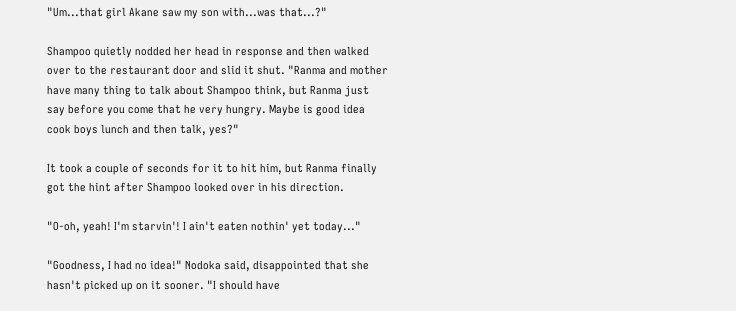"Um...that girl Akane saw my son with...was that...?"

Shampoo quietly nodded her head in response and then walked over to the restaurant door and slid it shut. "Ranma and mother have many thing to talk about Shampoo think, but Ranma just say before you come that he very hungry. Maybe is good idea cook boys lunch and then talk, yes?"

It took a couple of seconds for it to hit him, but Ranma finally got the hint after Shampoo looked over in his direction.

"O-oh, yeah! I'm starvin'! I ain't eaten nothin' yet today..."

"Goodness, I had no idea!" Nodoka said, disappointed that she hasn't picked up on it sooner. "I should have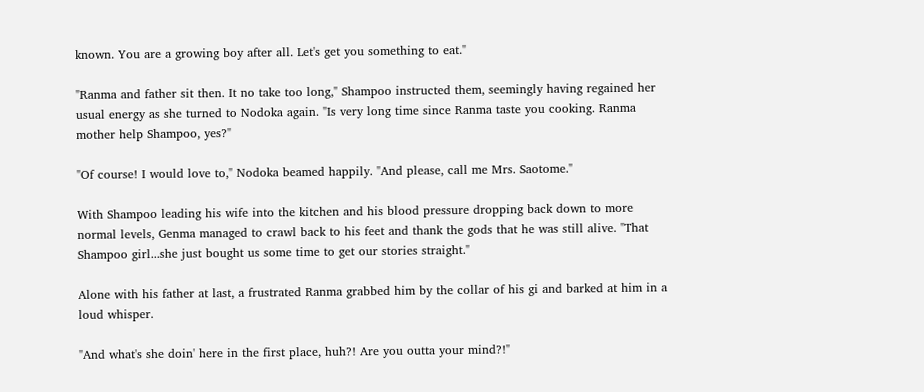known. You are a growing boy after all. Let's get you something to eat."

"Ranma and father sit then. It no take too long," Shampoo instructed them, seemingly having regained her usual energy as she turned to Nodoka again. "Is very long time since Ranma taste you cooking. Ranma mother help Shampoo, yes?"

"Of course! I would love to," Nodoka beamed happily. "And please, call me Mrs. Saotome."

With Shampoo leading his wife into the kitchen and his blood pressure dropping back down to more normal levels, Genma managed to crawl back to his feet and thank the gods that he was still alive. "That Shampoo girl...she just bought us some time to get our stories straight."

Alone with his father at last, a frustrated Ranma grabbed him by the collar of his gi and barked at him in a loud whisper.

"And what's she doin' here in the first place, huh?! Are you outta your mind?!"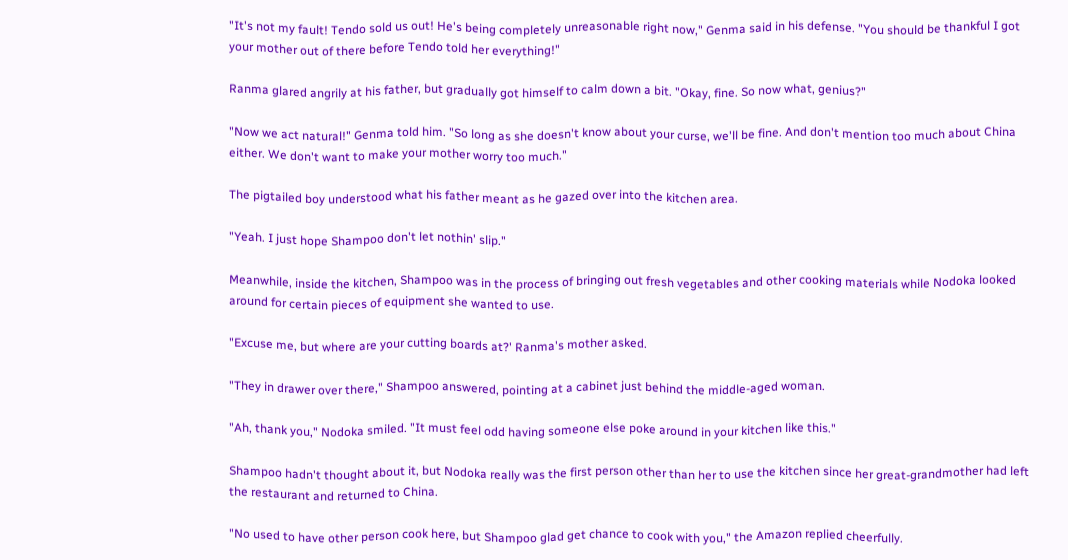"It's not my fault! Tendo sold us out! He's being completely unreasonable right now," Genma said in his defense. "You should be thankful I got your mother out of there before Tendo told her everything!"

Ranma glared angrily at his father, but gradually got himself to calm down a bit. "Okay, fine. So now what, genius?"

"Now we act natural!" Genma told him. "So long as she doesn't know about your curse, we'll be fine. And don't mention too much about China either. We don't want to make your mother worry too much."

The pigtailed boy understood what his father meant as he gazed over into the kitchen area.

"Yeah. I just hope Shampoo don't let nothin' slip."

Meanwhile, inside the kitchen, Shampoo was in the process of bringing out fresh vegetables and other cooking materials while Nodoka looked around for certain pieces of equipment she wanted to use.

"Excuse me, but where are your cutting boards at?' Ranma's mother asked.

"They in drawer over there," Shampoo answered, pointing at a cabinet just behind the middle-aged woman.

"Ah, thank you," Nodoka smiled. "It must feel odd having someone else poke around in your kitchen like this."

Shampoo hadn't thought about it, but Nodoka really was the first person other than her to use the kitchen since her great-grandmother had left the restaurant and returned to China.

"No used to have other person cook here, but Shampoo glad get chance to cook with you," the Amazon replied cheerfully.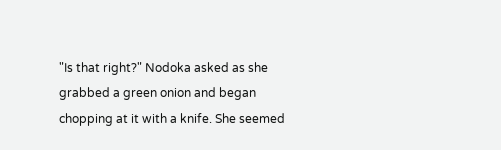"Is that right?" Nodoka asked as she grabbed a green onion and began chopping at it with a knife. She seemed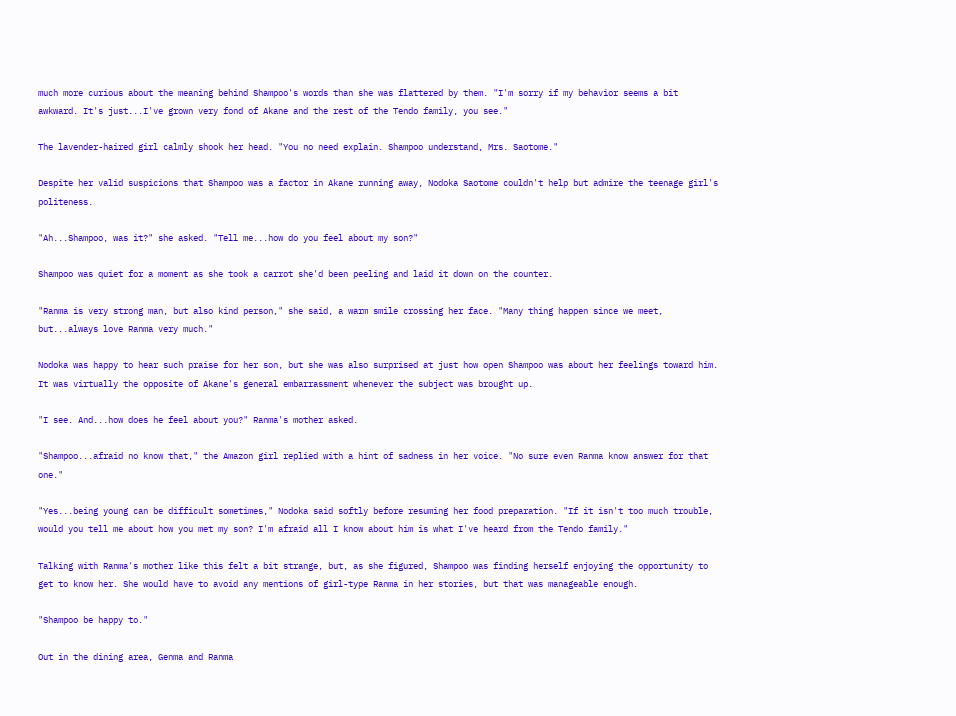much more curious about the meaning behind Shampoo's words than she was flattered by them. "I'm sorry if my behavior seems a bit awkward. It's just...I've grown very fond of Akane and the rest of the Tendo family, you see."

The lavender-haired girl calmly shook her head. "You no need explain. Shampoo understand, Mrs. Saotome."

Despite her valid suspicions that Shampoo was a factor in Akane running away, Nodoka Saotome couldn't help but admire the teenage girl's politeness.

"Ah...Shampoo, was it?" she asked. "Tell me...how do you feel about my son?"

Shampoo was quiet for a moment as she took a carrot she'd been peeling and laid it down on the counter.

"Ranma is very strong man, but also kind person," she said, a warm smile crossing her face. "Many thing happen since we meet, but...always love Ranma very much."

Nodoka was happy to hear such praise for her son, but she was also surprised at just how open Shampoo was about her feelings toward him. It was virtually the opposite of Akane's general embarrassment whenever the subject was brought up.

"I see. And...how does he feel about you?" Ranma's mother asked.

"Shampoo...afraid no know that," the Amazon girl replied with a hint of sadness in her voice. "No sure even Ranma know answer for that one."

"Yes...being young can be difficult sometimes," Nodoka said softly before resuming her food preparation. "If it isn't too much trouble, would you tell me about how you met my son? I'm afraid all I know about him is what I've heard from the Tendo family."

Talking with Ranma's mother like this felt a bit strange, but, as she figured, Shampoo was finding herself enjoying the opportunity to get to know her. She would have to avoid any mentions of girl-type Ranma in her stories, but that was manageable enough.

"Shampoo be happy to."

Out in the dining area, Genma and Ranma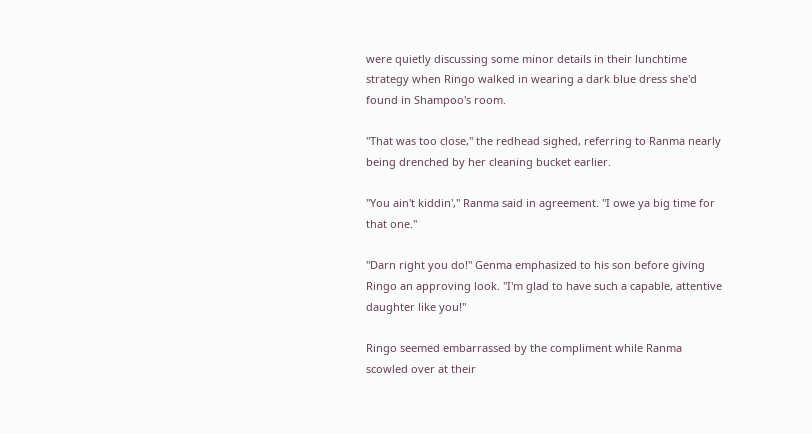were quietly discussing some minor details in their lunchtime strategy when Ringo walked in wearing a dark blue dress she'd found in Shampoo's room.

"That was too close," the redhead sighed, referring to Ranma nearly being drenched by her cleaning bucket earlier.

"You ain't kiddin'," Ranma said in agreement. "I owe ya big time for that one."

"Darn right you do!" Genma emphasized to his son before giving Ringo an approving look. "I'm glad to have such a capable, attentive daughter like you!"

Ringo seemed embarrassed by the compliment while Ranma scowled over at their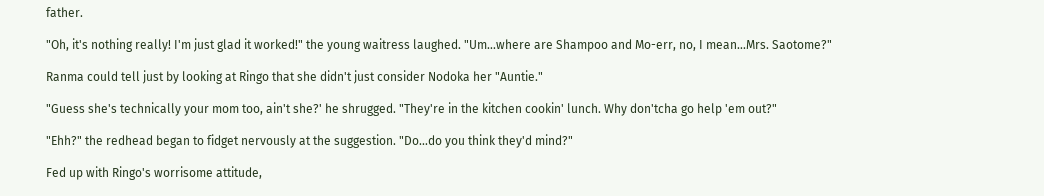father.

"Oh, it's nothing really! I'm just glad it worked!" the young waitress laughed. "Um...where are Shampoo and Mo-err, no, I mean...Mrs. Saotome?"

Ranma could tell just by looking at Ringo that she didn't just consider Nodoka her "Auntie."

"Guess she's technically your mom too, ain't she?' he shrugged. "They're in the kitchen cookin' lunch. Why don'tcha go help 'em out?"

"Ehh?" the redhead began to fidget nervously at the suggestion. "Do...do you think they'd mind?"

Fed up with Ringo's worrisome attitude,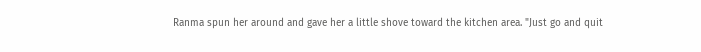Ranma spun her around and gave her a little shove toward the kitchen area. "Just go and quit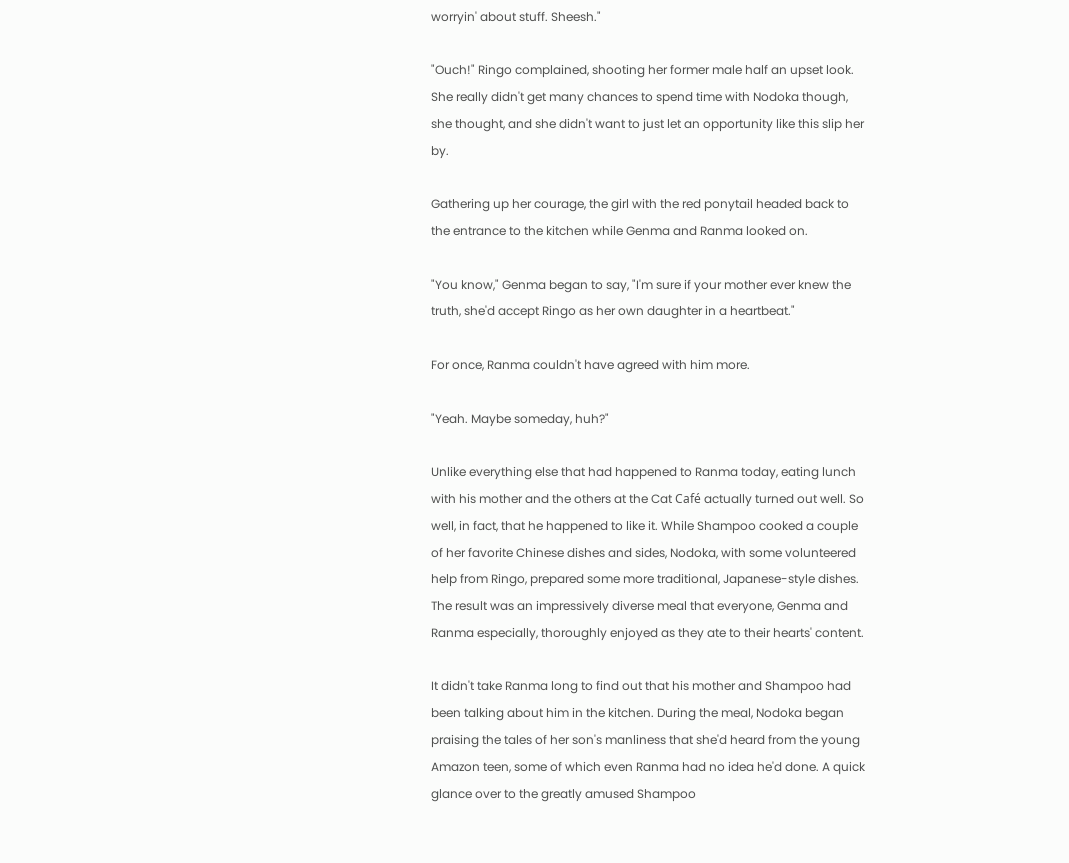worryin' about stuff. Sheesh."

"Ouch!" Ringo complained, shooting her former male half an upset look. She really didn't get many chances to spend time with Nodoka though, she thought, and she didn't want to just let an opportunity like this slip her by.

Gathering up her courage, the girl with the red ponytail headed back to the entrance to the kitchen while Genma and Ranma looked on.

"You know," Genma began to say, "I'm sure if your mother ever knew the truth, she'd accept Ringo as her own daughter in a heartbeat."

For once, Ranma couldn't have agreed with him more.

"Yeah. Maybe someday, huh?"

Unlike everything else that had happened to Ranma today, eating lunch with his mother and the others at the Cat Café actually turned out well. So well, in fact, that he happened to like it. While Shampoo cooked a couple of her favorite Chinese dishes and sides, Nodoka, with some volunteered help from Ringo, prepared some more traditional, Japanese-style dishes. The result was an impressively diverse meal that everyone, Genma and Ranma especially, thoroughly enjoyed as they ate to their hearts' content.

It didn't take Ranma long to find out that his mother and Shampoo had been talking about him in the kitchen. During the meal, Nodoka began praising the tales of her son's manliness that she'd heard from the young Amazon teen, some of which even Ranma had no idea he'd done. A quick glance over to the greatly amused Shampoo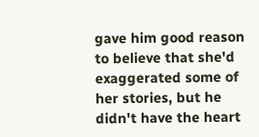gave him good reason to believe that she'd exaggerated some of her stories, but he didn't have the heart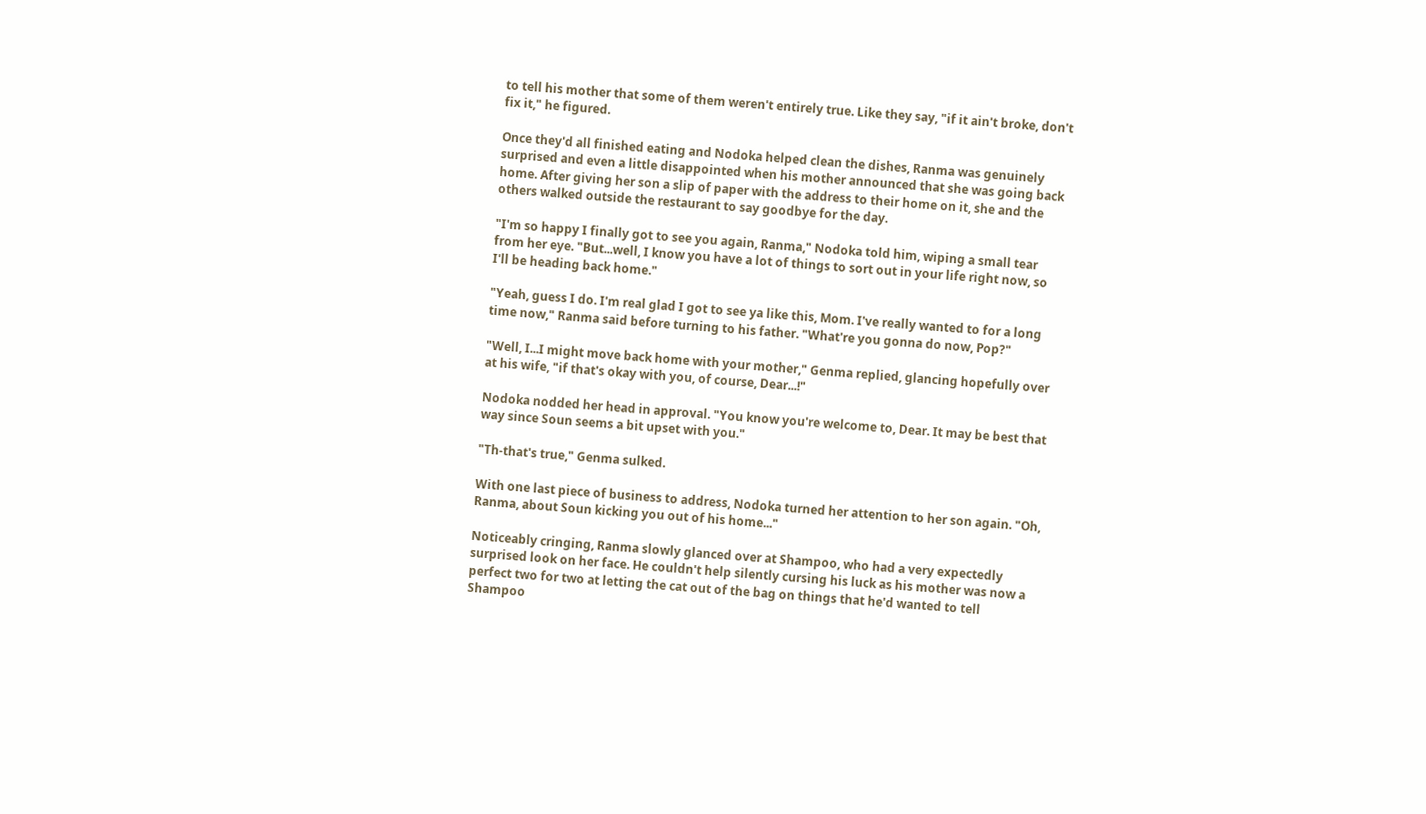to tell his mother that some of them weren't entirely true. Like they say, "if it ain't broke, don't fix it," he figured.

Once they'd all finished eating and Nodoka helped clean the dishes, Ranma was genuinely surprised and even a little disappointed when his mother announced that she was going back home. After giving her son a slip of paper with the address to their home on it, she and the others walked outside the restaurant to say goodbye for the day.

"I'm so happy I finally got to see you again, Ranma," Nodoka told him, wiping a small tear from her eye. "But...well, I know you have a lot of things to sort out in your life right now, so I'll be heading back home."

"Yeah, guess I do. I'm real glad I got to see ya like this, Mom. I've really wanted to for a long time now," Ranma said before turning to his father. "What're you gonna do now, Pop?"

"Well, I...I might move back home with your mother," Genma replied, glancing hopefully over at his wife, "if that's okay with you, of course, Dear...!"

Nodoka nodded her head in approval. "You know you're welcome to, Dear. It may be best that way since Soun seems a bit upset with you."

"Th-that's true," Genma sulked.

With one last piece of business to address, Nodoka turned her attention to her son again. "Oh, Ranma, about Soun kicking you out of his home..."

Noticeably cringing, Ranma slowly glanced over at Shampoo, who had a very expectedly surprised look on her face. He couldn't help silently cursing his luck as his mother was now a perfect two for two at letting the cat out of the bag on things that he'd wanted to tell Shampoo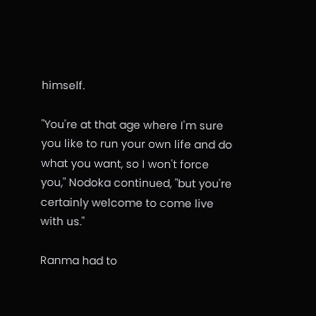himself.

"You're at that age where I'm sure you like to run your own life and do what you want, so I won't force you," Nodoka continued, "but you're certainly welcome to come live with us."

Ranma had to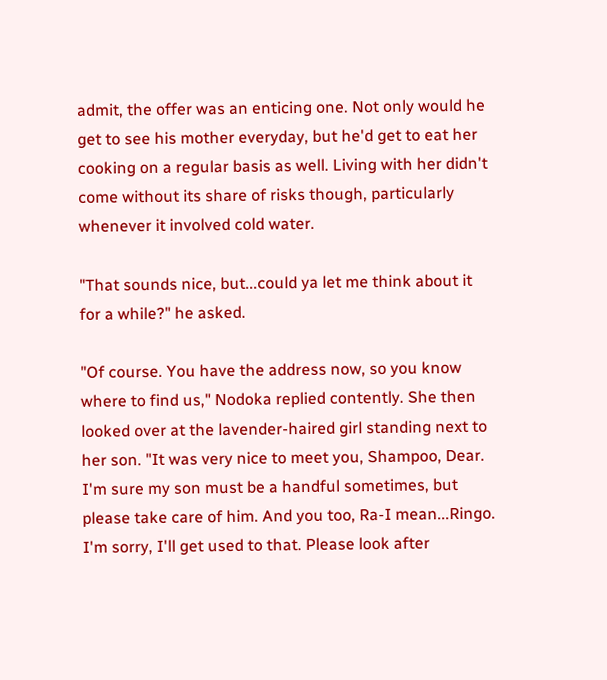admit, the offer was an enticing one. Not only would he get to see his mother everyday, but he'd get to eat her cooking on a regular basis as well. Living with her didn't come without its share of risks though, particularly whenever it involved cold water.

"That sounds nice, but...could ya let me think about it for a while?" he asked.

"Of course. You have the address now, so you know where to find us," Nodoka replied contently. She then looked over at the lavender-haired girl standing next to her son. "It was very nice to meet you, Shampoo, Dear. I'm sure my son must be a handful sometimes, but please take care of him. And you too, Ra-I mean...Ringo. I'm sorry, I'll get used to that. Please look after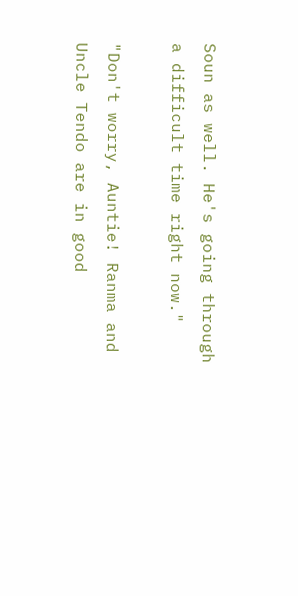Soun as well. He's going through a difficult time right now."

"Don't worry, Auntie! Ranma and Uncle Tendo are in good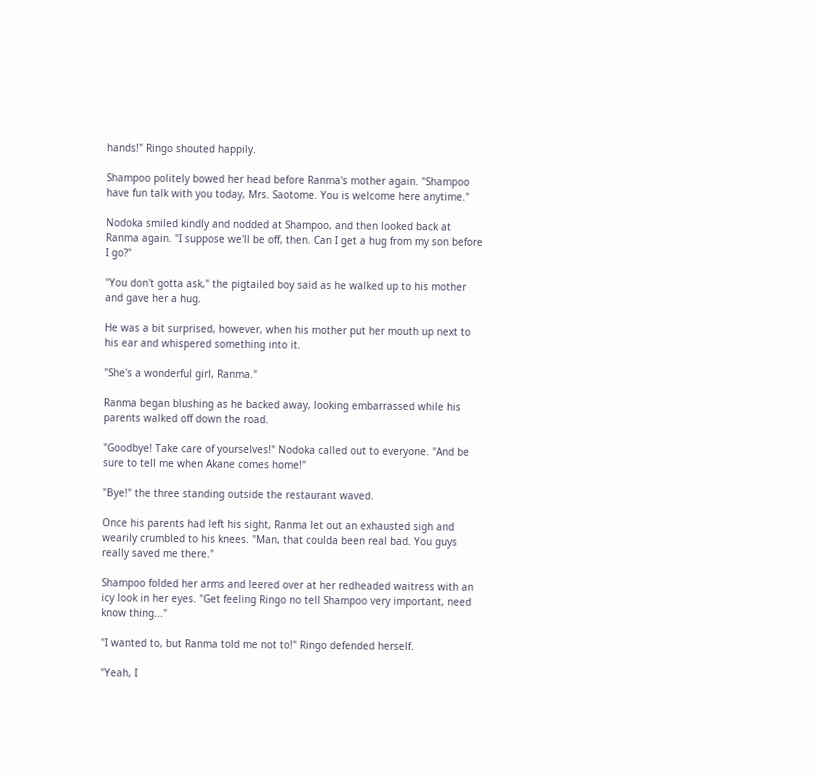hands!" Ringo shouted happily.

Shampoo politely bowed her head before Ranma's mother again. "Shampoo have fun talk with you today, Mrs. Saotome. You is welcome here anytime."

Nodoka smiled kindly and nodded at Shampoo, and then looked back at Ranma again. "I suppose we'll be off, then. Can I get a hug from my son before I go?"

"You don't gotta ask," the pigtailed boy said as he walked up to his mother and gave her a hug.

He was a bit surprised, however, when his mother put her mouth up next to his ear and whispered something into it.

"She's a wonderful girl, Ranma."

Ranma began blushing as he backed away, looking embarrassed while his parents walked off down the road.

"Goodbye! Take care of yourselves!" Nodoka called out to everyone. "And be sure to tell me when Akane comes home!"

"Bye!" the three standing outside the restaurant waved.

Once his parents had left his sight, Ranma let out an exhausted sigh and wearily crumbled to his knees. "Man, that coulda been real bad. You guys really saved me there."

Shampoo folded her arms and leered over at her redheaded waitress with an icy look in her eyes. "Get feeling Ringo no tell Shampoo very important, need know thing..."

"I wanted to, but Ranma told me not to!" Ringo defended herself.

"Yeah, I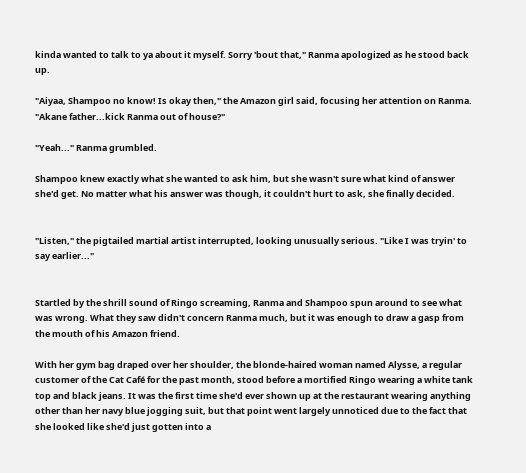kinda wanted to talk to ya about it myself. Sorry 'bout that," Ranma apologized as he stood back up.

"Aiyaa, Shampoo no know! Is okay then," the Amazon girl said, focusing her attention on Ranma. "Akane father...kick Ranma out of house?"

"Yeah..." Ranma grumbled.

Shampoo knew exactly what she wanted to ask him, but she wasn't sure what kind of answer she'd get. No matter what his answer was though, it couldn't hurt to ask, she finally decided.


"Listen," the pigtailed martial artist interrupted, looking unusually serious. "Like I was tryin' to say earlier..."


Startled by the shrill sound of Ringo screaming, Ranma and Shampoo spun around to see what was wrong. What they saw didn't concern Ranma much, but it was enough to draw a gasp from the mouth of his Amazon friend.

With her gym bag draped over her shoulder, the blonde-haired woman named Alysse, a regular customer of the Cat Café for the past month, stood before a mortified Ringo wearing a white tank top and black jeans. It was the first time she'd ever shown up at the restaurant wearing anything other than her navy blue jogging suit, but that point went largely unnoticed due to the fact that she looked like she'd just gotten into a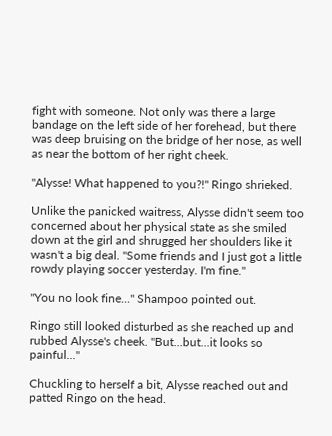fight with someone. Not only was there a large bandage on the left side of her forehead, but there was deep bruising on the bridge of her nose, as well as near the bottom of her right cheek.

"Alysse! What happened to you?!" Ringo shrieked.

Unlike the panicked waitress, Alysse didn't seem too concerned about her physical state as she smiled down at the girl and shrugged her shoulders like it wasn't a big deal. "Some friends and I just got a little rowdy playing soccer yesterday. I'm fine."

"You no look fine..." Shampoo pointed out.

Ringo still looked disturbed as she reached up and rubbed Alysse's cheek. "But...but...it looks so painful..."

Chuckling to herself a bit, Alysse reached out and patted Ringo on the head.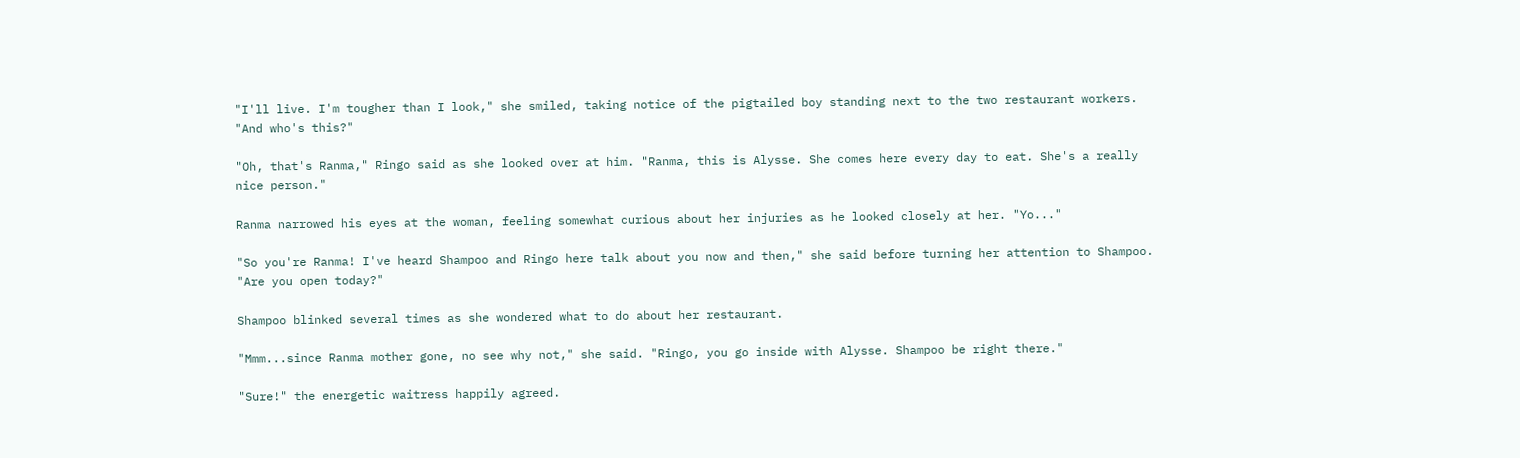"I'll live. I'm tougher than I look," she smiled, taking notice of the pigtailed boy standing next to the two restaurant workers. "And who's this?"

"Oh, that's Ranma," Ringo said as she looked over at him. "Ranma, this is Alysse. She comes here every day to eat. She's a really nice person."

Ranma narrowed his eyes at the woman, feeling somewhat curious about her injuries as he looked closely at her. "Yo..."

"So you're Ranma! I've heard Shampoo and Ringo here talk about you now and then," she said before turning her attention to Shampoo. "Are you open today?"

Shampoo blinked several times as she wondered what to do about her restaurant.

"Mmm...since Ranma mother gone, no see why not," she said. "Ringo, you go inside with Alysse. Shampoo be right there."

"Sure!" the energetic waitress happily agreed.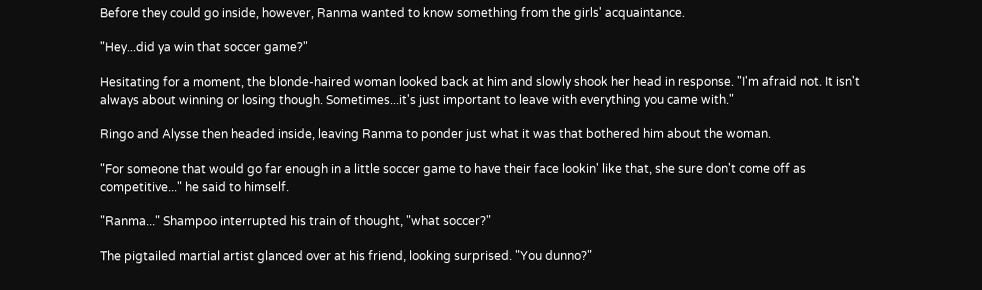Before they could go inside, however, Ranma wanted to know something from the girls' acquaintance.

"Hey...did ya win that soccer game?"

Hesitating for a moment, the blonde-haired woman looked back at him and slowly shook her head in response. "I'm afraid not. It isn't always about winning or losing though. Sometimes...it's just important to leave with everything you came with."

Ringo and Alysse then headed inside, leaving Ranma to ponder just what it was that bothered him about the woman.

"For someone that would go far enough in a little soccer game to have their face lookin' like that, she sure don't come off as competitive..." he said to himself.

"Ranma..." Shampoo interrupted his train of thought, "what soccer?"

The pigtailed martial artist glanced over at his friend, looking surprised. "You dunno?"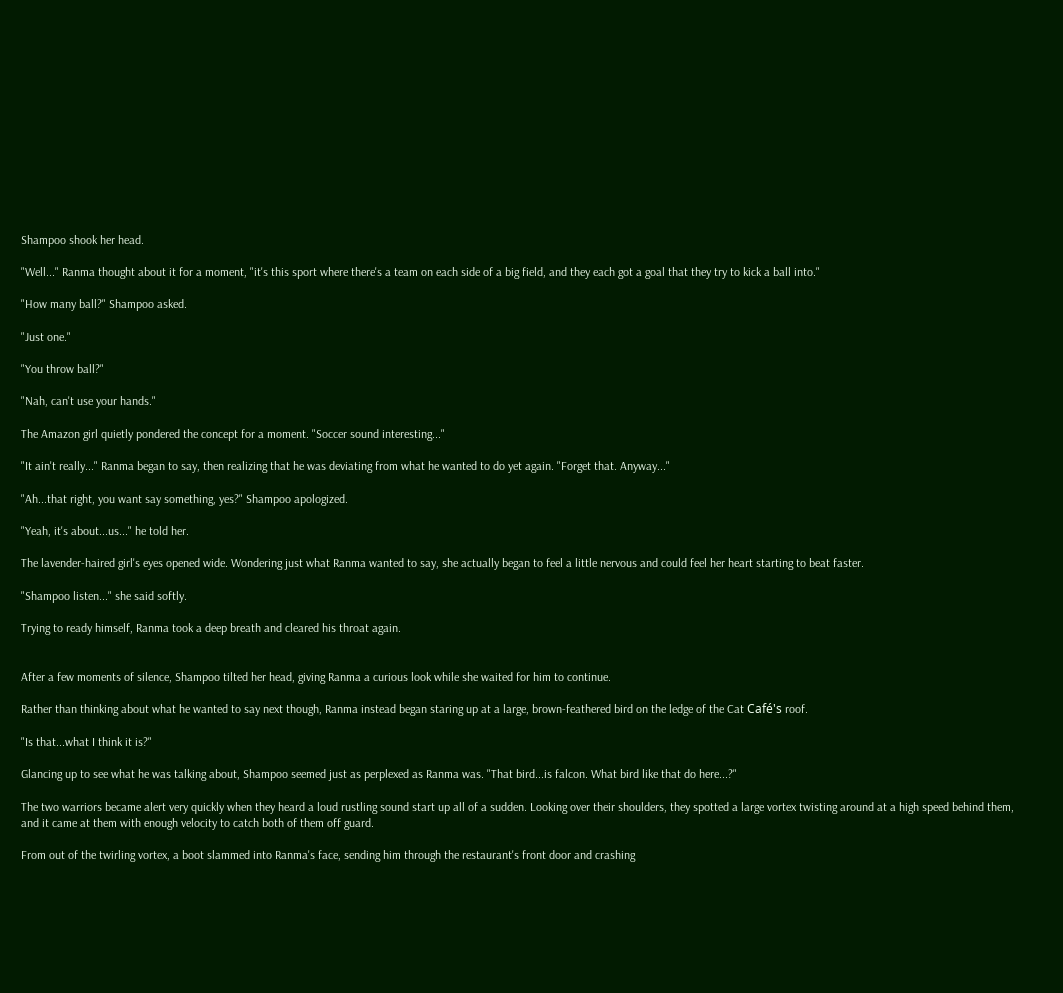Shampoo shook her head.

"Well..." Ranma thought about it for a moment, "it's this sport where there's a team on each side of a big field, and they each got a goal that they try to kick a ball into."

"How many ball?" Shampoo asked.

"Just one."

"You throw ball?"

"Nah, can't use your hands."

The Amazon girl quietly pondered the concept for a moment. "Soccer sound interesting..."

"It ain't really..." Ranma began to say, then realizing that he was deviating from what he wanted to do yet again. "Forget that. Anyway..."

"Ah...that right, you want say something, yes?" Shampoo apologized.

"Yeah, it's about...us..." he told her.

The lavender-haired girl's eyes opened wide. Wondering just what Ranma wanted to say, she actually began to feel a little nervous and could feel her heart starting to beat faster.

"Shampoo listen..." she said softly.

Trying to ready himself, Ranma took a deep breath and cleared his throat again.


After a few moments of silence, Shampoo tilted her head, giving Ranma a curious look while she waited for him to continue.

Rather than thinking about what he wanted to say next though, Ranma instead began staring up at a large, brown-feathered bird on the ledge of the Cat Café's roof.

"Is that...what I think it is?"

Glancing up to see what he was talking about, Shampoo seemed just as perplexed as Ranma was. "That bird...is falcon. What bird like that do here...?"

The two warriors became alert very quickly when they heard a loud rustling sound start up all of a sudden. Looking over their shoulders, they spotted a large vortex twisting around at a high speed behind them, and it came at them with enough velocity to catch both of them off guard.

From out of the twirling vortex, a boot slammed into Ranma's face, sending him through the restaurant's front door and crashing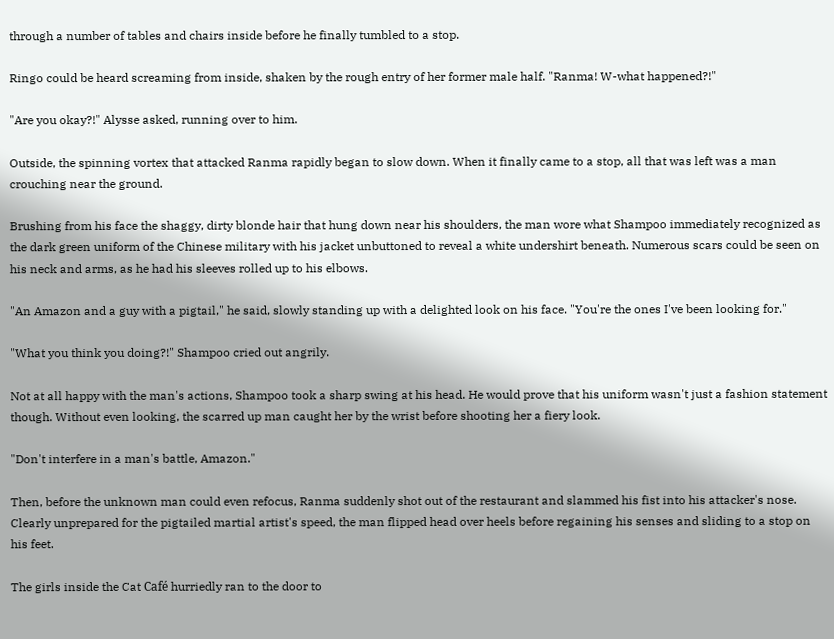through a number of tables and chairs inside before he finally tumbled to a stop.

Ringo could be heard screaming from inside, shaken by the rough entry of her former male half. "Ranma! W-what happened?!"

"Are you okay?!" Alysse asked, running over to him.

Outside, the spinning vortex that attacked Ranma rapidly began to slow down. When it finally came to a stop, all that was left was a man crouching near the ground.

Brushing from his face the shaggy, dirty blonde hair that hung down near his shoulders, the man wore what Shampoo immediately recognized as the dark green uniform of the Chinese military with his jacket unbuttoned to reveal a white undershirt beneath. Numerous scars could be seen on his neck and arms, as he had his sleeves rolled up to his elbows.

"An Amazon and a guy with a pigtail," he said, slowly standing up with a delighted look on his face. "You're the ones I've been looking for."

"What you think you doing?!" Shampoo cried out angrily.

Not at all happy with the man's actions, Shampoo took a sharp swing at his head. He would prove that his uniform wasn't just a fashion statement though. Without even looking, the scarred up man caught her by the wrist before shooting her a fiery look.

"Don't interfere in a man's battle, Amazon."

Then, before the unknown man could even refocus, Ranma suddenly shot out of the restaurant and slammed his fist into his attacker's nose. Clearly unprepared for the pigtailed martial artist's speed, the man flipped head over heels before regaining his senses and sliding to a stop on his feet.

The girls inside the Cat Café hurriedly ran to the door to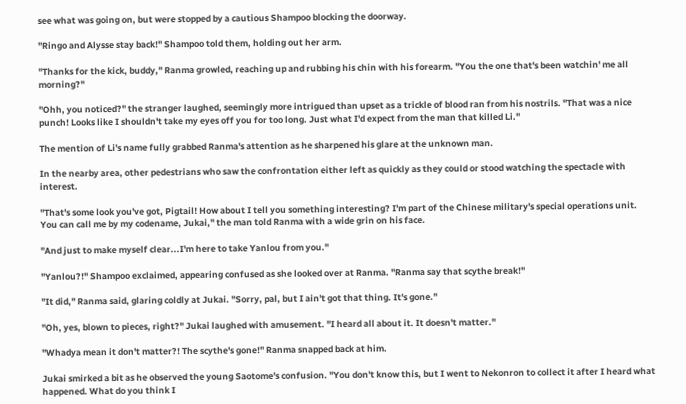see what was going on, but were stopped by a cautious Shampoo blocking the doorway.

"Ringo and Alysse stay back!" Shampoo told them, holding out her arm.

"Thanks for the kick, buddy," Ranma growled, reaching up and rubbing his chin with his forearm. "You the one that's been watchin' me all morning?"

"Ohh, you noticed?" the stranger laughed, seemingly more intrigued than upset as a trickle of blood ran from his nostrils. "That was a nice punch! Looks like I shouldn't take my eyes off you for too long. Just what I'd expect from the man that killed Li."

The mention of Li's name fully grabbed Ranma's attention as he sharpened his glare at the unknown man.

In the nearby area, other pedestrians who saw the confrontation either left as quickly as they could or stood watching the spectacle with interest.

"That's some look you've got, Pigtail! How about I tell you something interesting? I'm part of the Chinese military's special operations unit. You can call me by my codename, Jukai," the man told Ranma with a wide grin on his face.

"And just to make myself clear...I'm here to take Yanlou from you."

"Yanlou?!" Shampoo exclaimed, appearing confused as she looked over at Ranma. "Ranma say that scythe break!"

"It did," Ranma said, glaring coldly at Jukai. "Sorry, pal, but I ain't got that thing. It's gone."

"Oh, yes, blown to pieces, right?" Jukai laughed with amusement. "I heard all about it. It doesn't matter."

"Whadya mean it don't matter?! The scythe's gone!" Ranma snapped back at him.

Jukai smirked a bit as he observed the young Saotome's confusion. "You don't know this, but I went to Nekonron to collect it after I heard what happened. What do you think I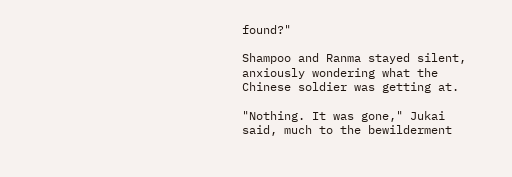found?"

Shampoo and Ranma stayed silent, anxiously wondering what the Chinese soldier was getting at.

"Nothing. It was gone," Jukai said, much to the bewilderment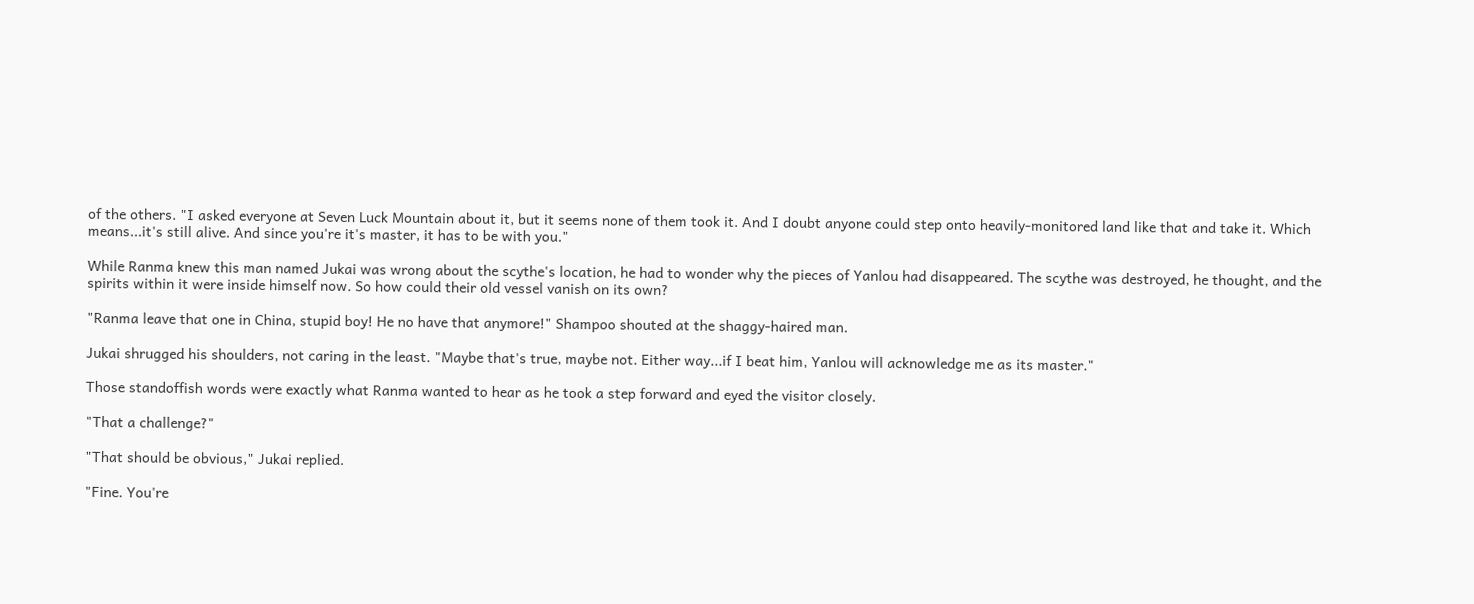of the others. "I asked everyone at Seven Luck Mountain about it, but it seems none of them took it. And I doubt anyone could step onto heavily-monitored land like that and take it. Which means...it's still alive. And since you're it's master, it has to be with you."

While Ranma knew this man named Jukai was wrong about the scythe's location, he had to wonder why the pieces of Yanlou had disappeared. The scythe was destroyed, he thought, and the spirits within it were inside himself now. So how could their old vessel vanish on its own?

"Ranma leave that one in China, stupid boy! He no have that anymore!" Shampoo shouted at the shaggy-haired man.

Jukai shrugged his shoulders, not caring in the least. "Maybe that's true, maybe not. Either way...if I beat him, Yanlou will acknowledge me as its master."

Those standoffish words were exactly what Ranma wanted to hear as he took a step forward and eyed the visitor closely.

"That a challenge?"

"That should be obvious," Jukai replied.

"Fine. You're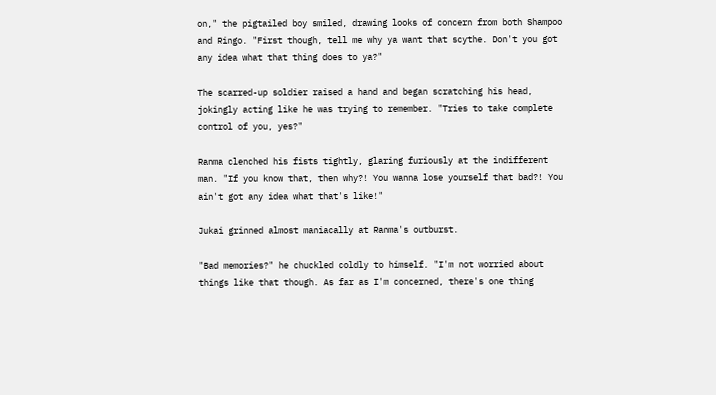on," the pigtailed boy smiled, drawing looks of concern from both Shampoo and Ringo. "First though, tell me why ya want that scythe. Don't you got any idea what that thing does to ya?"

The scarred-up soldier raised a hand and began scratching his head, jokingly acting like he was trying to remember. "Tries to take complete control of you, yes?"

Ranma clenched his fists tightly, glaring furiously at the indifferent man. "If you know that, then why?! You wanna lose yourself that bad?! You ain't got any idea what that's like!"

Jukai grinned almost maniacally at Ranma's outburst.

"Bad memories?" he chuckled coldly to himself. "I'm not worried about things like that though. As far as I'm concerned, there's one thing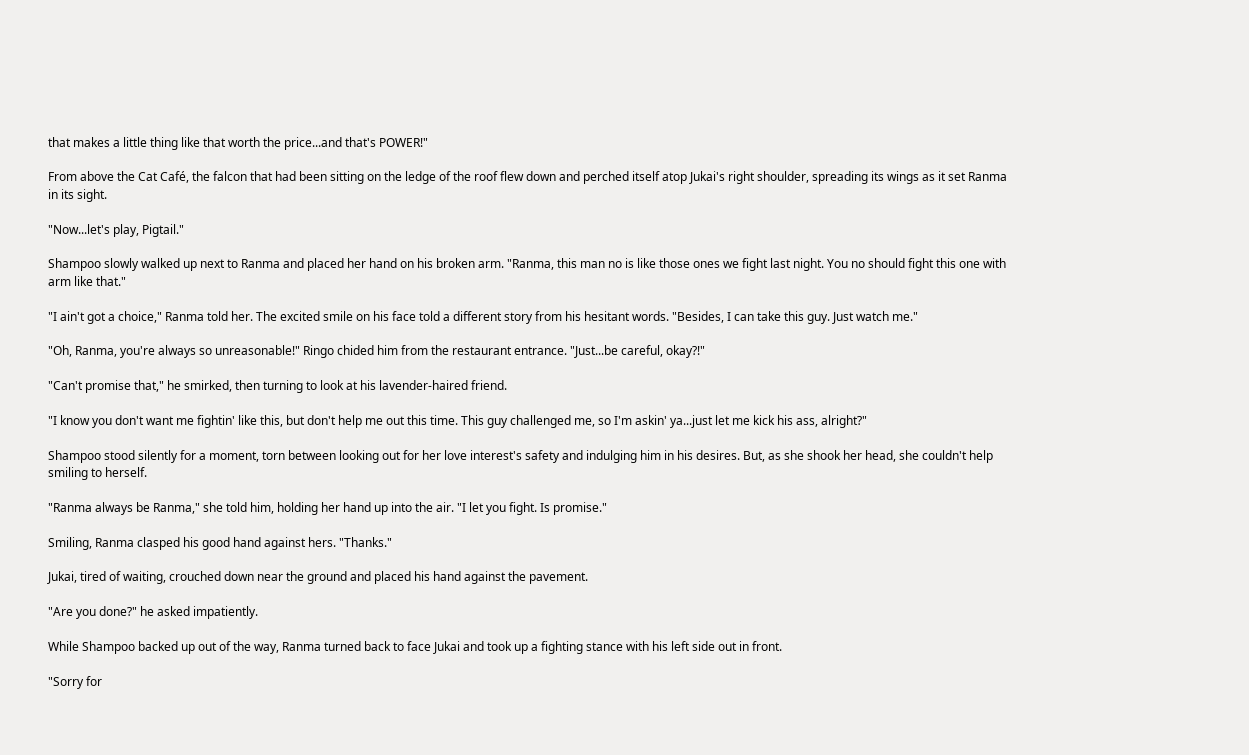that makes a little thing like that worth the price...and that's POWER!"

From above the Cat Café, the falcon that had been sitting on the ledge of the roof flew down and perched itself atop Jukai's right shoulder, spreading its wings as it set Ranma in its sight.

"Now...let's play, Pigtail."

Shampoo slowly walked up next to Ranma and placed her hand on his broken arm. "Ranma, this man no is like those ones we fight last night. You no should fight this one with arm like that."

"I ain't got a choice," Ranma told her. The excited smile on his face told a different story from his hesitant words. "Besides, I can take this guy. Just watch me."

"Oh, Ranma, you're always so unreasonable!" Ringo chided him from the restaurant entrance. "Just...be careful, okay?!"

"Can't promise that," he smirked, then turning to look at his lavender-haired friend.

"I know you don't want me fightin' like this, but don't help me out this time. This guy challenged me, so I'm askin' ya...just let me kick his ass, alright?"

Shampoo stood silently for a moment, torn between looking out for her love interest's safety and indulging him in his desires. But, as she shook her head, she couldn't help smiling to herself.

"Ranma always be Ranma," she told him, holding her hand up into the air. "I let you fight. Is promise."

Smiling, Ranma clasped his good hand against hers. "Thanks."

Jukai, tired of waiting, crouched down near the ground and placed his hand against the pavement.

"Are you done?" he asked impatiently.

While Shampoo backed up out of the way, Ranma turned back to face Jukai and took up a fighting stance with his left side out in front.

"Sorry for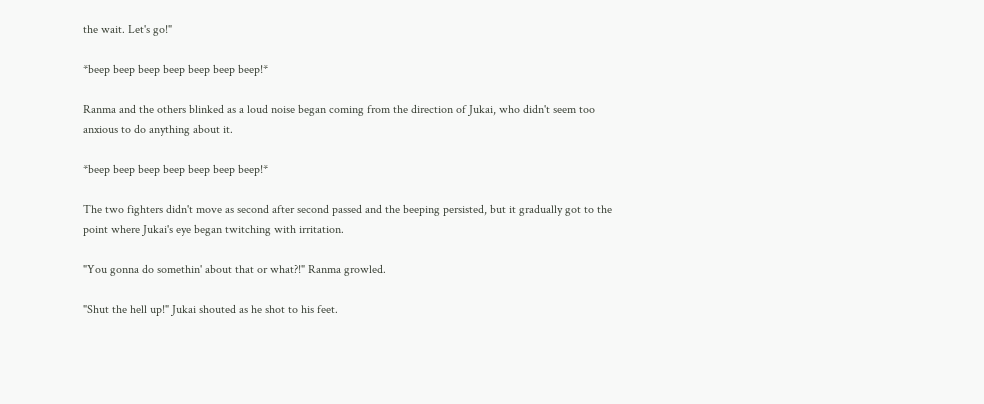the wait. Let's go!"

*beep beep beep beep beep beep beep!*

Ranma and the others blinked as a loud noise began coming from the direction of Jukai, who didn't seem too anxious to do anything about it.

*beep beep beep beep beep beep beep!*

The two fighters didn't move as second after second passed and the beeping persisted, but it gradually got to the point where Jukai's eye began twitching with irritation.

"You gonna do somethin' about that or what?!" Ranma growled.

"Shut the hell up!" Jukai shouted as he shot to his feet.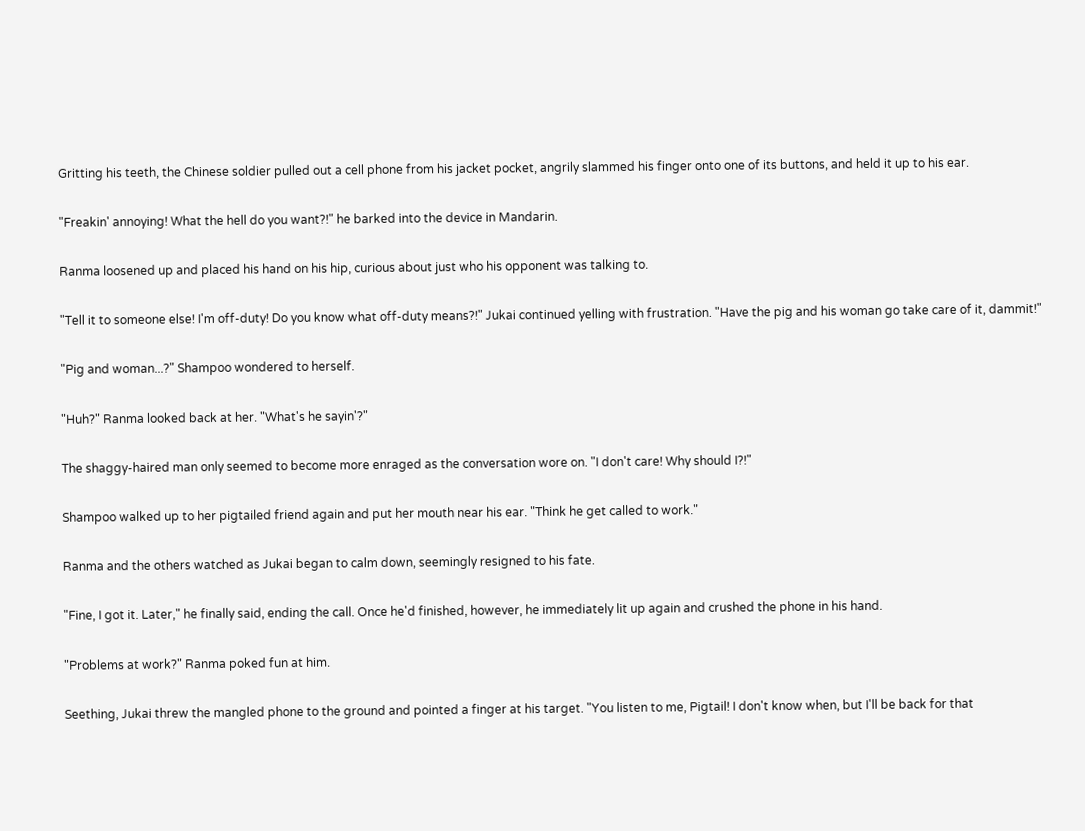Gritting his teeth, the Chinese soldier pulled out a cell phone from his jacket pocket, angrily slammed his finger onto one of its buttons, and held it up to his ear.

"Freakin' annoying! What the hell do you want?!" he barked into the device in Mandarin.

Ranma loosened up and placed his hand on his hip, curious about just who his opponent was talking to.

"Tell it to someone else! I'm off-duty! Do you know what off-duty means?!" Jukai continued yelling with frustration. "Have the pig and his woman go take care of it, dammit!"

"Pig and woman...?" Shampoo wondered to herself.

"Huh?" Ranma looked back at her. "What's he sayin'?"

The shaggy-haired man only seemed to become more enraged as the conversation wore on. "I don't care! Why should I?!"

Shampoo walked up to her pigtailed friend again and put her mouth near his ear. "Think he get called to work."

Ranma and the others watched as Jukai began to calm down, seemingly resigned to his fate.

"Fine, I got it. Later," he finally said, ending the call. Once he'd finished, however, he immediately lit up again and crushed the phone in his hand.

"Problems at work?" Ranma poked fun at him.

Seething, Jukai threw the mangled phone to the ground and pointed a finger at his target. "You listen to me, Pigtail! I don't know when, but I'll be back for that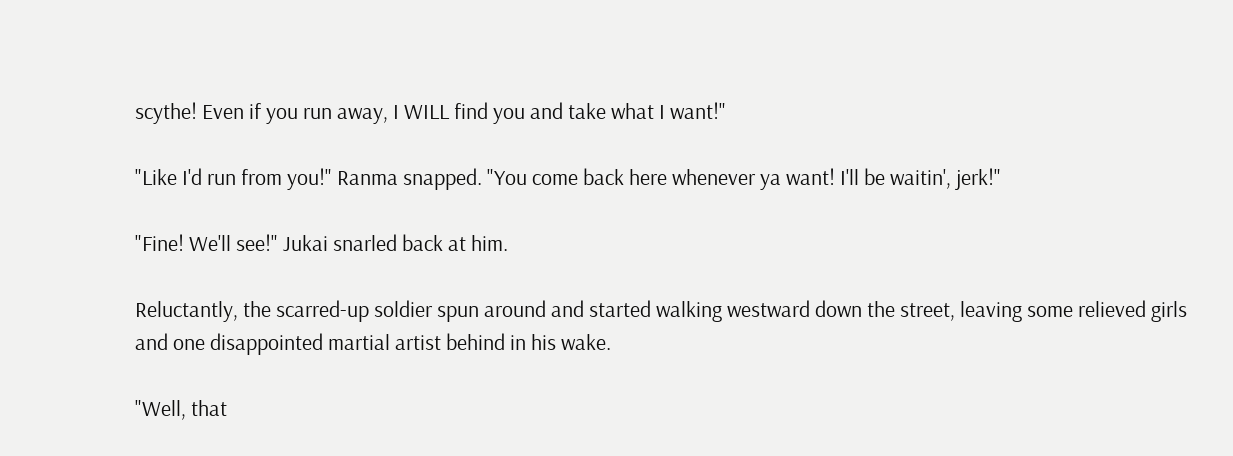scythe! Even if you run away, I WILL find you and take what I want!"

"Like I'd run from you!" Ranma snapped. "You come back here whenever ya want! I'll be waitin', jerk!"

"Fine! We'll see!" Jukai snarled back at him.

Reluctantly, the scarred-up soldier spun around and started walking westward down the street, leaving some relieved girls and one disappointed martial artist behind in his wake.

"Well, that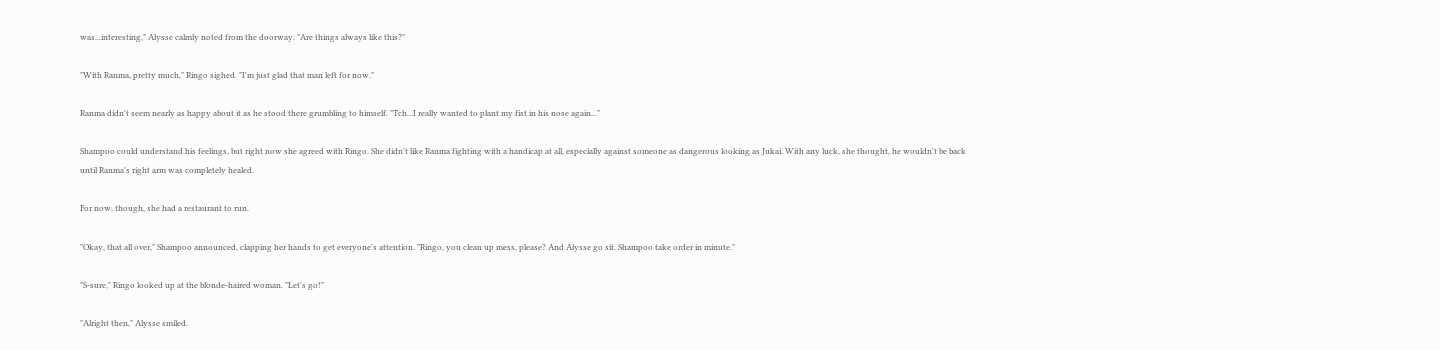was...interesting," Alysse calmly noted from the doorway. "Are things always like this?"

"With Ranma, pretty much," Ringo sighed. "I'm just glad that man left for now."

Ranma didn't seem nearly as happy about it as he stood there grumbling to himself. "Tch...I really wanted to plant my fist in his nose again..."

Shampoo could understand his feelings, but right now she agreed with Ringo. She didn't like Ranma fighting with a handicap at all, especially against someone as dangerous looking as Jukai. With any luck, she thought, he wouldn't be back until Ranma's right arm was completely healed.

For now, though, she had a restaurant to run.

"Okay, that all over," Shampoo announced, clapping her hands to get everyone's attention. "Ringo, you clean up mess, please? And Alysse go sit. Shampoo take order in minute."

"S-sure," Ringo looked up at the blonde-haired woman. "Let's go!"

"Alright then," Alysse smiled.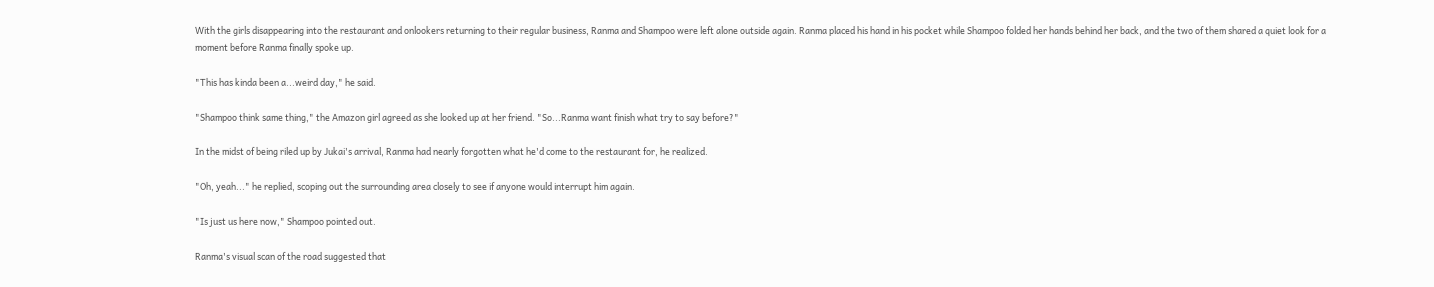With the girls disappearing into the restaurant and onlookers returning to their regular business, Ranma and Shampoo were left alone outside again. Ranma placed his hand in his pocket while Shampoo folded her hands behind her back, and the two of them shared a quiet look for a moment before Ranma finally spoke up.

"This has kinda been a...weird day," he said.

"Shampoo think same thing," the Amazon girl agreed as she looked up at her friend. "So...Ranma want finish what try to say before?"

In the midst of being riled up by Jukai's arrival, Ranma had nearly forgotten what he'd come to the restaurant for, he realized.

"Oh, yeah..." he replied, scoping out the surrounding area closely to see if anyone would interrupt him again.

"Is just us here now," Shampoo pointed out.

Ranma's visual scan of the road suggested that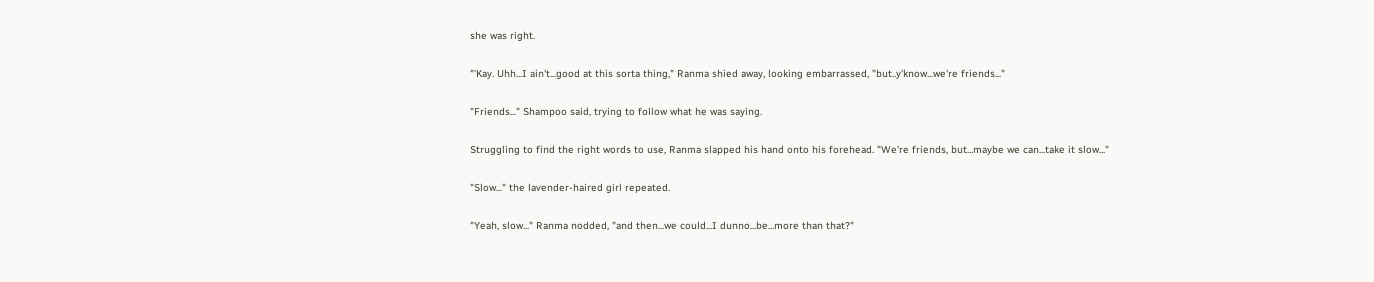she was right.

"'Kay. Uhh...I ain't...good at this sorta thing," Ranma shied away, looking embarrassed, "but..y'know...we're friends..."

"Friends..." Shampoo said, trying to follow what he was saying.

Struggling to find the right words to use, Ranma slapped his hand onto his forehead. "We're friends, but...maybe we can...take it slow..."

"Slow..." the lavender-haired girl repeated.

"Yeah, slow..." Ranma nodded, "and then...we could...I dunno...be...more than that?"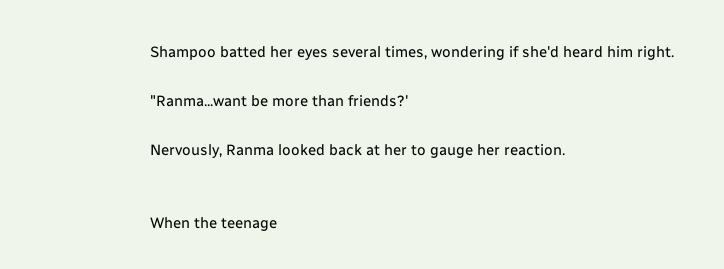Shampoo batted her eyes several times, wondering if she'd heard him right.

"Ranma...want be more than friends?'

Nervously, Ranma looked back at her to gauge her reaction.


When the teenage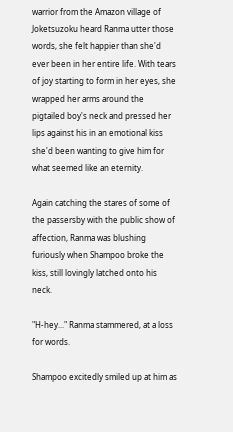warrior from the Amazon village of Joketsuzoku heard Ranma utter those words, she felt happier than she'd ever been in her entire life. With tears of joy starting to form in her eyes, she wrapped her arms around the pigtailed boy's neck and pressed her lips against his in an emotional kiss she'd been wanting to give him for what seemed like an eternity.

Again catching the stares of some of the passersby with the public show of affection, Ranma was blushing furiously when Shampoo broke the kiss, still lovingly latched onto his neck.

"H-hey..." Ranma stammered, at a loss for words.

Shampoo excitedly smiled up at him as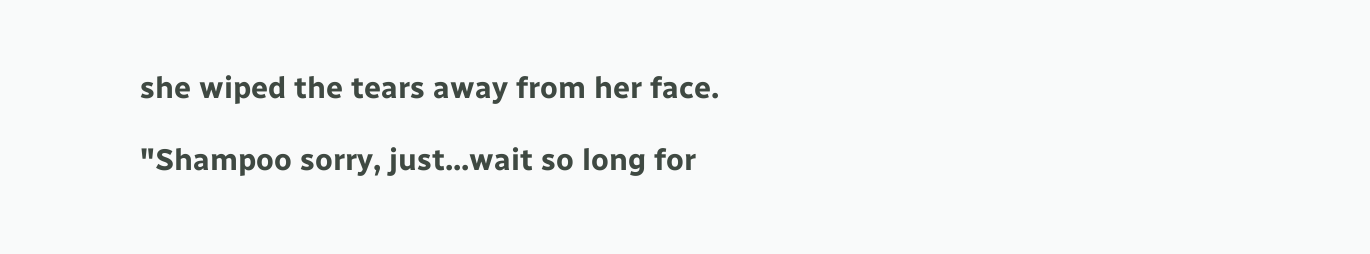she wiped the tears away from her face.

"Shampoo sorry, just...wait so long for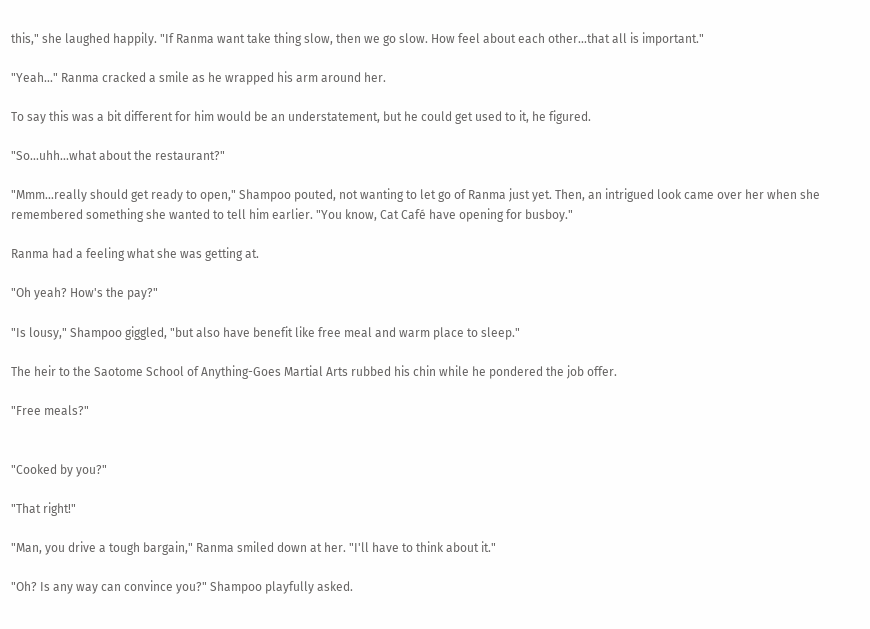this," she laughed happily. "If Ranma want take thing slow, then we go slow. How feel about each other...that all is important."

"Yeah..." Ranma cracked a smile as he wrapped his arm around her.

To say this was a bit different for him would be an understatement, but he could get used to it, he figured.

"So...uhh...what about the restaurant?"

"Mmm...really should get ready to open," Shampoo pouted, not wanting to let go of Ranma just yet. Then, an intrigued look came over her when she remembered something she wanted to tell him earlier. "You know, Cat Café have opening for busboy."

Ranma had a feeling what she was getting at.

"Oh yeah? How's the pay?"

"Is lousy," Shampoo giggled, "but also have benefit like free meal and warm place to sleep."

The heir to the Saotome School of Anything-Goes Martial Arts rubbed his chin while he pondered the job offer.

"Free meals?"


"Cooked by you?"

"That right!"

"Man, you drive a tough bargain," Ranma smiled down at her. "I'll have to think about it."

"Oh? Is any way can convince you?" Shampoo playfully asked.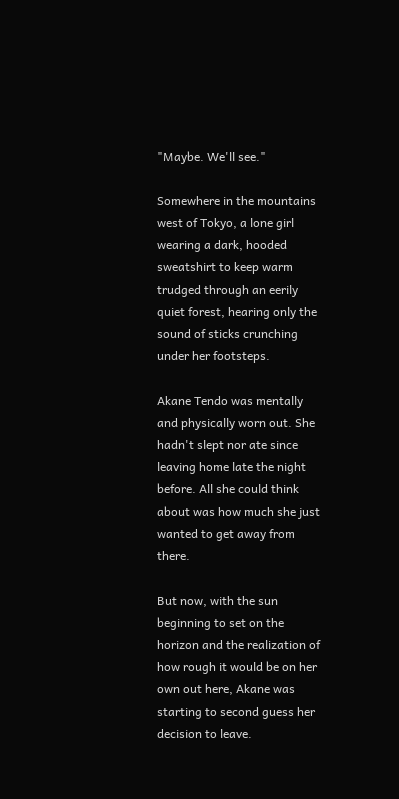"Maybe. We'll see."

Somewhere in the mountains west of Tokyo, a lone girl wearing a dark, hooded sweatshirt to keep warm trudged through an eerily quiet forest, hearing only the sound of sticks crunching under her footsteps.

Akane Tendo was mentally and physically worn out. She hadn't slept nor ate since leaving home late the night before. All she could think about was how much she just wanted to get away from there.

But now, with the sun beginning to set on the horizon and the realization of how rough it would be on her own out here, Akane was starting to second guess her decision to leave.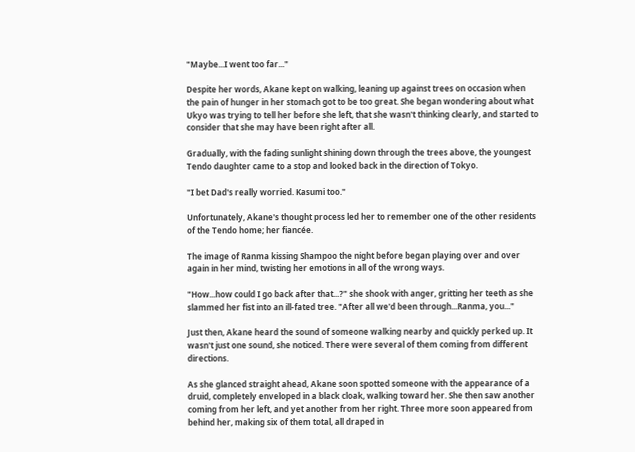"Maybe...I went too far..."

Despite her words, Akane kept on walking, leaning up against trees on occasion when the pain of hunger in her stomach got to be too great. She began wondering about what Ukyo was trying to tell her before she left, that she wasn't thinking clearly, and started to consider that she may have been right after all.

Gradually, with the fading sunlight shining down through the trees above, the youngest Tendo daughter came to a stop and looked back in the direction of Tokyo.

"I bet Dad's really worried. Kasumi too."

Unfortunately, Akane's thought process led her to remember one of the other residents of the Tendo home; her fiancée.

The image of Ranma kissing Shampoo the night before began playing over and over again in her mind, twisting her emotions in all of the wrong ways.

"How...how could I go back after that...?" she shook with anger, gritting her teeth as she slammed her fist into an ill-fated tree. "After all we'd been through...Ranma, you..."

Just then, Akane heard the sound of someone walking nearby and quickly perked up. It wasn't just one sound, she noticed. There were several of them coming from different directions.

As she glanced straight ahead, Akane soon spotted someone with the appearance of a druid, completely enveloped in a black cloak, walking toward her. She then saw another coming from her left, and yet another from her right. Three more soon appeared from behind her, making six of them total, all draped in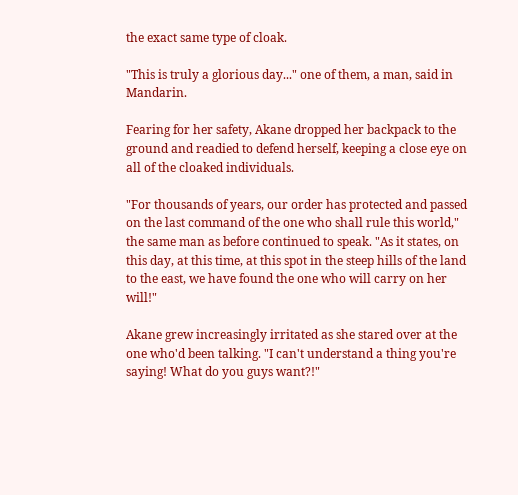the exact same type of cloak.

"This is truly a glorious day..." one of them, a man, said in Mandarin.

Fearing for her safety, Akane dropped her backpack to the ground and readied to defend herself, keeping a close eye on all of the cloaked individuals.

"For thousands of years, our order has protected and passed on the last command of the one who shall rule this world," the same man as before continued to speak. "As it states, on this day, at this time, at this spot in the steep hills of the land to the east, we have found the one who will carry on her will!"

Akane grew increasingly irritated as she stared over at the one who'd been talking. "I can't understand a thing you're saying! What do you guys want?!"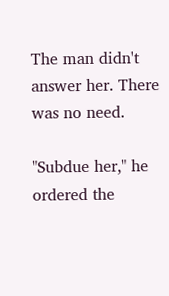The man didn't answer her. There was no need.

"Subdue her," he ordered the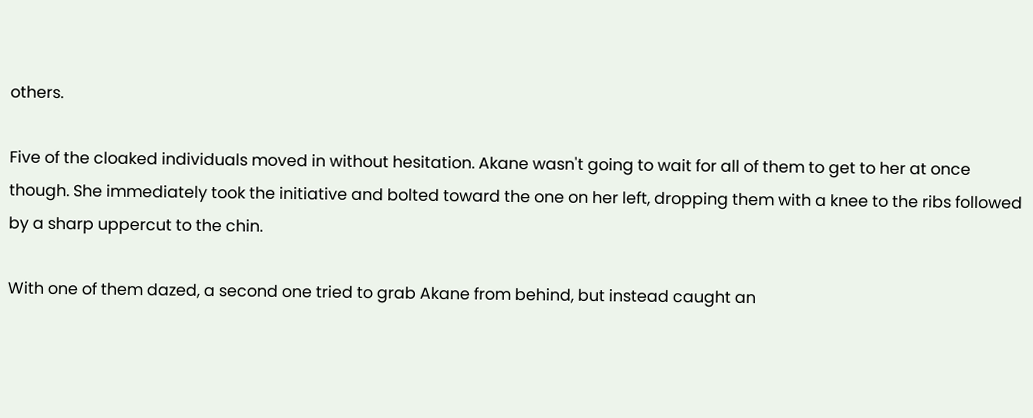others.

Five of the cloaked individuals moved in without hesitation. Akane wasn't going to wait for all of them to get to her at once though. She immediately took the initiative and bolted toward the one on her left, dropping them with a knee to the ribs followed by a sharp uppercut to the chin.

With one of them dazed, a second one tried to grab Akane from behind, but instead caught an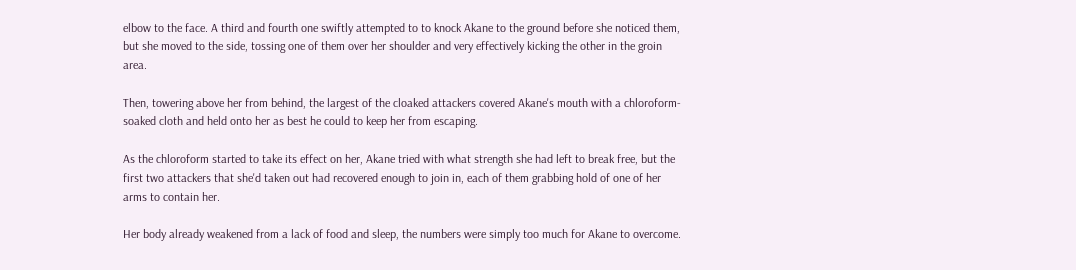elbow to the face. A third and fourth one swiftly attempted to to knock Akane to the ground before she noticed them, but she moved to the side, tossing one of them over her shoulder and very effectively kicking the other in the groin area.

Then, towering above her from behind, the largest of the cloaked attackers covered Akane's mouth with a chloroform-soaked cloth and held onto her as best he could to keep her from escaping.

As the chloroform started to take its effect on her, Akane tried with what strength she had left to break free, but the first two attackers that she'd taken out had recovered enough to join in, each of them grabbing hold of one of her arms to contain her.

Her body already weakened from a lack of food and sleep, the numbers were simply too much for Akane to overcome.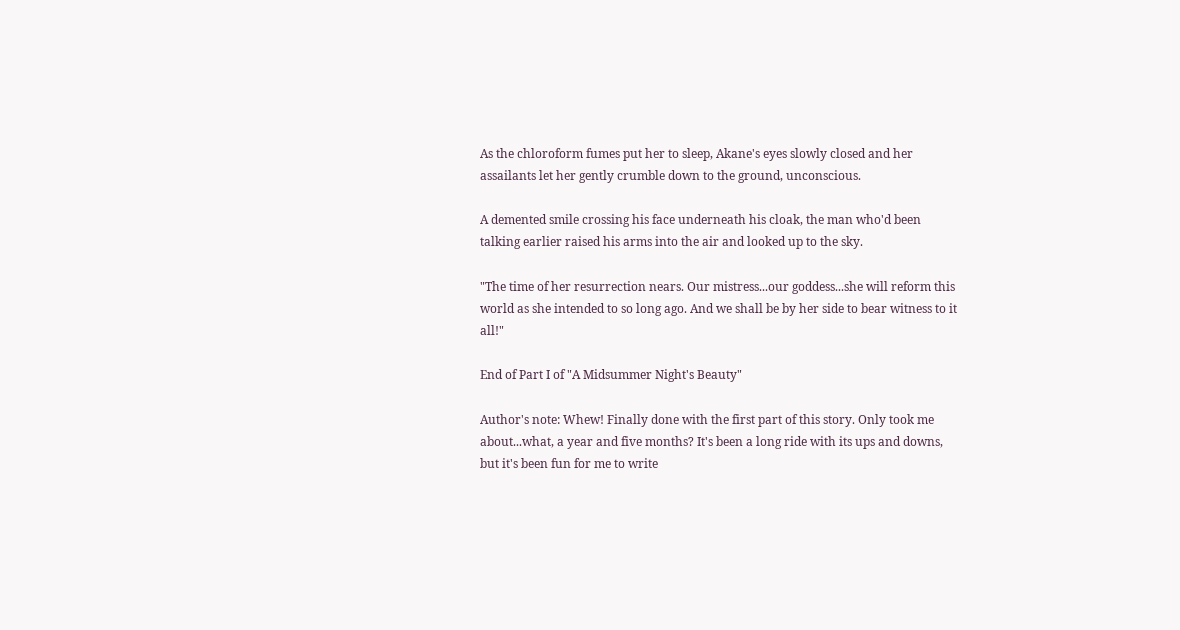As the chloroform fumes put her to sleep, Akane's eyes slowly closed and her assailants let her gently crumble down to the ground, unconscious.

A demented smile crossing his face underneath his cloak, the man who'd been talking earlier raised his arms into the air and looked up to the sky.

"The time of her resurrection nears. Our mistress...our goddess...she will reform this world as she intended to so long ago. And we shall be by her side to bear witness to it all!"

End of Part I of "A Midsummer Night's Beauty"

Author's note: Whew! Finally done with the first part of this story. Only took me about...what, a year and five months? It's been a long ride with its ups and downs, but it's been fun for me to write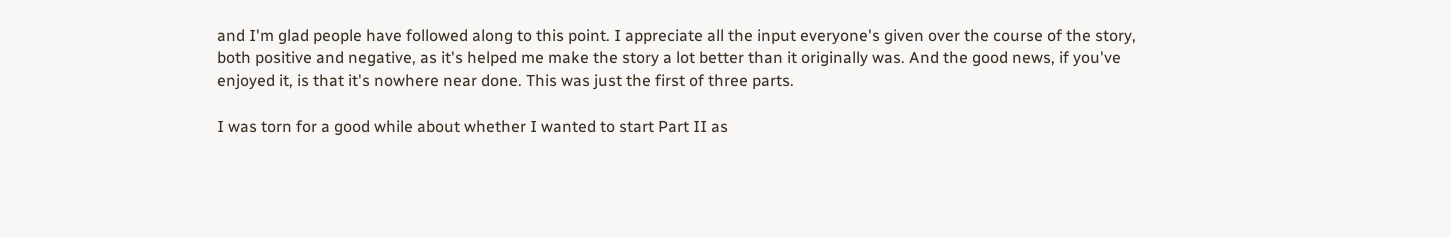and I'm glad people have followed along to this point. I appreciate all the input everyone's given over the course of the story, both positive and negative, as it's helped me make the story a lot better than it originally was. And the good news, if you've enjoyed it, is that it's nowhere near done. This was just the first of three parts.

I was torn for a good while about whether I wanted to start Part II as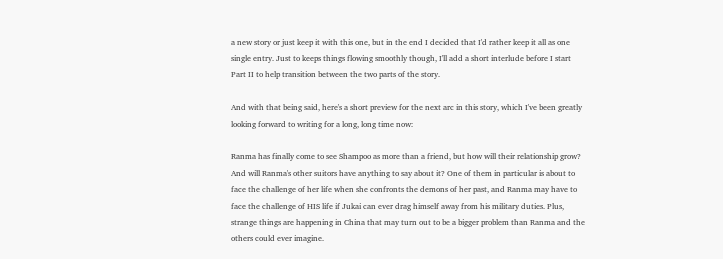a new story or just keep it with this one, but in the end I decided that I'd rather keep it all as one single entry. Just to keeps things flowing smoothly though, I'll add a short interlude before I start Part II to help transition between the two parts of the story.

And with that being said, here's a short preview for the next arc in this story, which I've been greatly looking forward to writing for a long, long time now:

Ranma has finally come to see Shampoo as more than a friend, but how will their relationship grow? And will Ranma's other suitors have anything to say about it? One of them in particular is about to face the challenge of her life when she confronts the demons of her past, and Ranma may have to face the challenge of HIS life if Jukai can ever drag himself away from his military duties. Plus, strange things are happening in China that may turn out to be a bigger problem than Ranma and the others could ever imagine.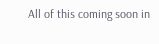All of this coming soon in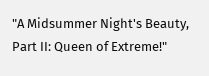"A Midsummer Night's Beauty, Part II: Queen of Extreme!"